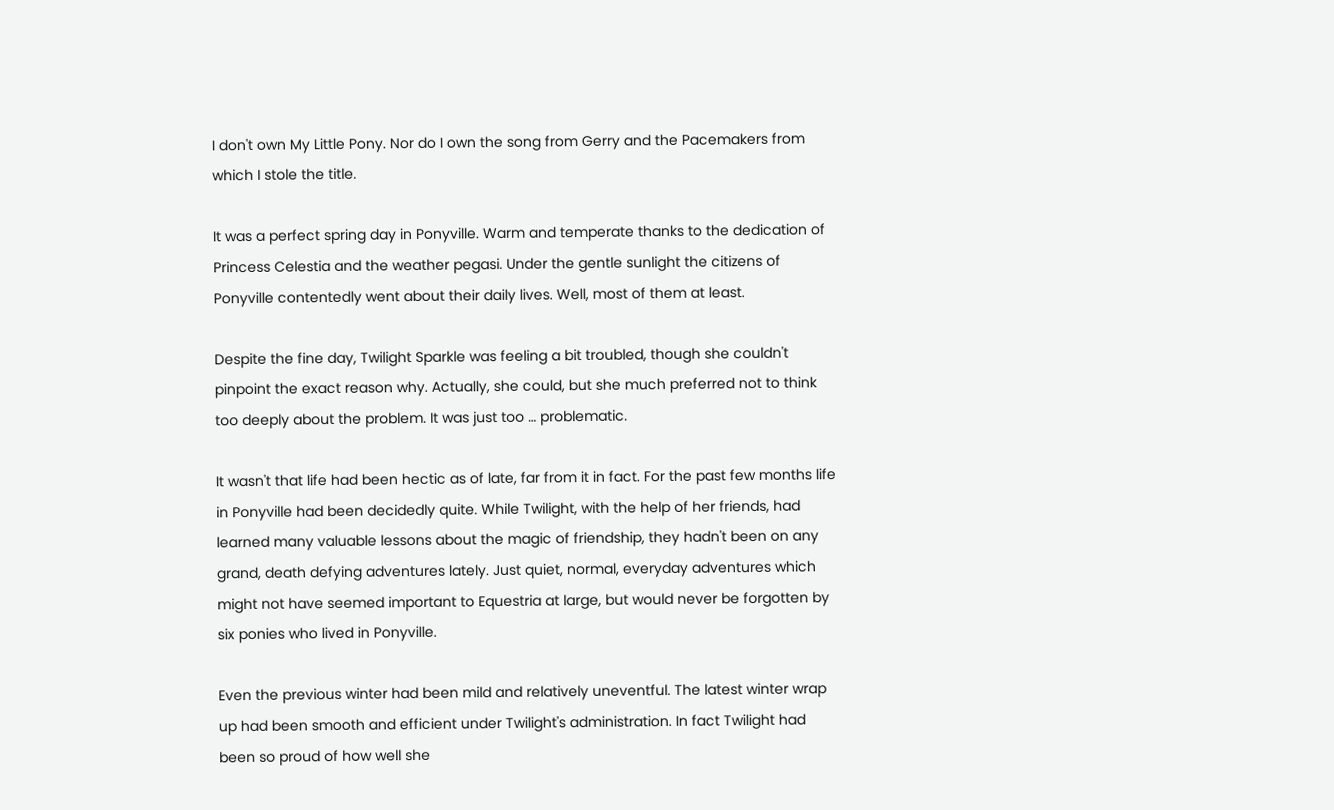I don't own My Little Pony. Nor do I own the song from Gerry and the Pacemakers from which I stole the title.

It was a perfect spring day in Ponyville. Warm and temperate thanks to the dedication of Princess Celestia and the weather pegasi. Under the gentle sunlight the citizens of Ponyville contentedly went about their daily lives. Well, most of them at least.

Despite the fine day, Twilight Sparkle was feeling a bit troubled, though she couldn't pinpoint the exact reason why. Actually, she could, but she much preferred not to think too deeply about the problem. It was just too … problematic.

It wasn't that life had been hectic as of late, far from it in fact. For the past few months life in Ponyville had been decidedly quite. While Twilight, with the help of her friends, had learned many valuable lessons about the magic of friendship, they hadn't been on any grand, death defying adventures lately. Just quiet, normal, everyday adventures which might not have seemed important to Equestria at large, but would never be forgotten by six ponies who lived in Ponyville.

Even the previous winter had been mild and relatively uneventful. The latest winter wrap up had been smooth and efficient under Twilight's administration. In fact Twilight had been so proud of how well she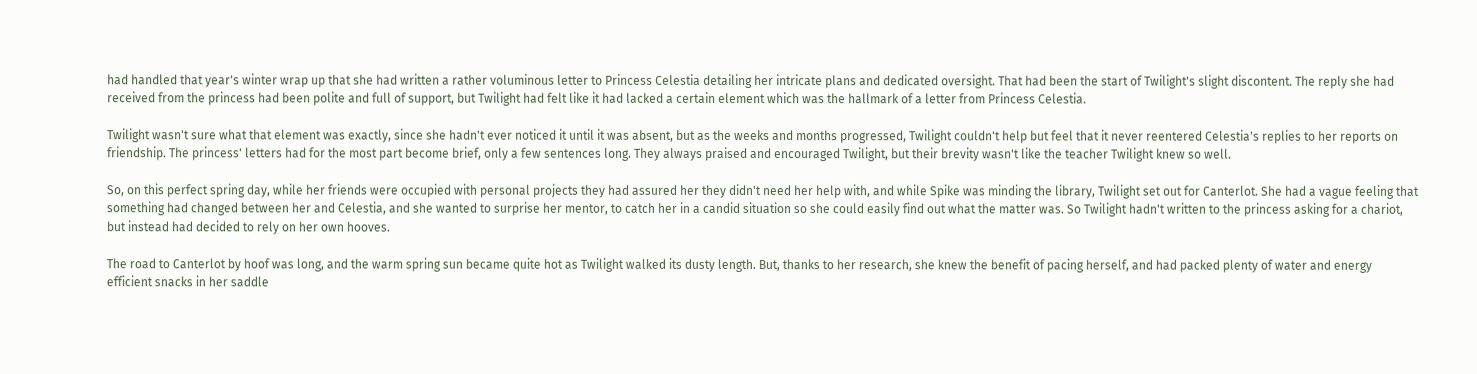had handled that year's winter wrap up that she had written a rather voluminous letter to Princess Celestia detailing her intricate plans and dedicated oversight. That had been the start of Twilight's slight discontent. The reply she had received from the princess had been polite and full of support, but Twilight had felt like it had lacked a certain element which was the hallmark of a letter from Princess Celestia.

Twilight wasn't sure what that element was exactly, since she hadn't ever noticed it until it was absent, but as the weeks and months progressed, Twilight couldn't help but feel that it never reentered Celestia's replies to her reports on friendship. The princess' letters had for the most part become brief, only a few sentences long. They always praised and encouraged Twilight, but their brevity wasn't like the teacher Twilight knew so well.

So, on this perfect spring day, while her friends were occupied with personal projects they had assured her they didn't need her help with, and while Spike was minding the library, Twilight set out for Canterlot. She had a vague feeling that something had changed between her and Celestia, and she wanted to surprise her mentor, to catch her in a candid situation so she could easily find out what the matter was. So Twilight hadn't written to the princess asking for a chariot, but instead had decided to rely on her own hooves.

The road to Canterlot by hoof was long, and the warm spring sun became quite hot as Twilight walked its dusty length. But, thanks to her research, she knew the benefit of pacing herself, and had packed plenty of water and energy efficient snacks in her saddle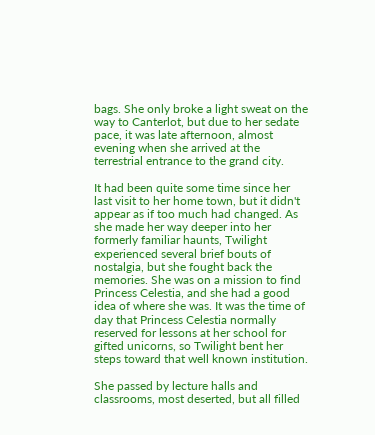bags. She only broke a light sweat on the way to Canterlot, but due to her sedate pace, it was late afternoon, almost evening when she arrived at the terrestrial entrance to the grand city.

It had been quite some time since her last visit to her home town, but it didn't appear as if too much had changed. As she made her way deeper into her formerly familiar haunts, Twilight experienced several brief bouts of nostalgia, but she fought back the memories. She was on a mission to find Princess Celestia, and she had a good idea of where she was. It was the time of day that Princess Celestia normally reserved for lessons at her school for gifted unicorns, so Twilight bent her steps toward that well known institution.

She passed by lecture halls and classrooms, most deserted, but all filled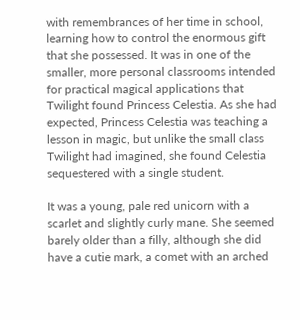with remembrances of her time in school, learning how to control the enormous gift that she possessed. It was in one of the smaller, more personal classrooms intended for practical magical applications that Twilight found Princess Celestia. As she had expected, Princess Celestia was teaching a lesson in magic, but unlike the small class Twilight had imagined, she found Celestia sequestered with a single student.

It was a young, pale red unicorn with a scarlet and slightly curly mane. She seemed barely older than a filly, although she did have a cutie mark, a comet with an arched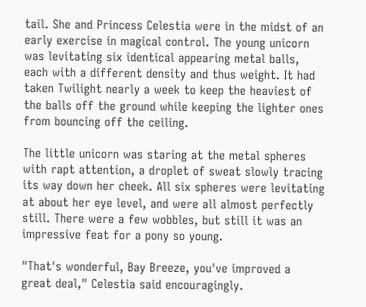tail. She and Princess Celestia were in the midst of an early exercise in magical control. The young unicorn was levitating six identical appearing metal balls, each with a different density and thus weight. It had taken Twilight nearly a week to keep the heaviest of the balls off the ground while keeping the lighter ones from bouncing off the ceiling.

The little unicorn was staring at the metal spheres with rapt attention, a droplet of sweat slowly tracing its way down her cheek. All six spheres were levitating at about her eye level, and were all almost perfectly still. There were a few wobbles, but still it was an impressive feat for a pony so young.

"That's wonderful, Bay Breeze, you've improved a great deal," Celestia said encouragingly.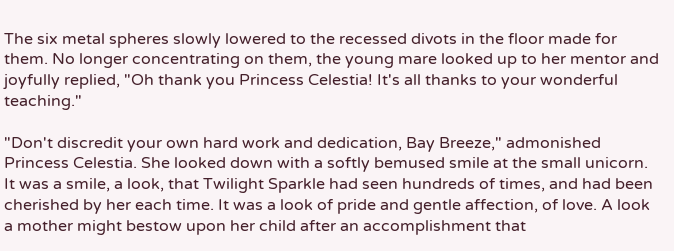The six metal spheres slowly lowered to the recessed divots in the floor made for them. No longer concentrating on them, the young mare looked up to her mentor and joyfully replied, "Oh thank you Princess Celestia! It's all thanks to your wonderful teaching."

"Don't discredit your own hard work and dedication, Bay Breeze," admonished Princess Celestia. She looked down with a softly bemused smile at the small unicorn. It was a smile, a look, that Twilight Sparkle had seen hundreds of times, and had been cherished by her each time. It was a look of pride and gentle affection, of love. A look a mother might bestow upon her child after an accomplishment that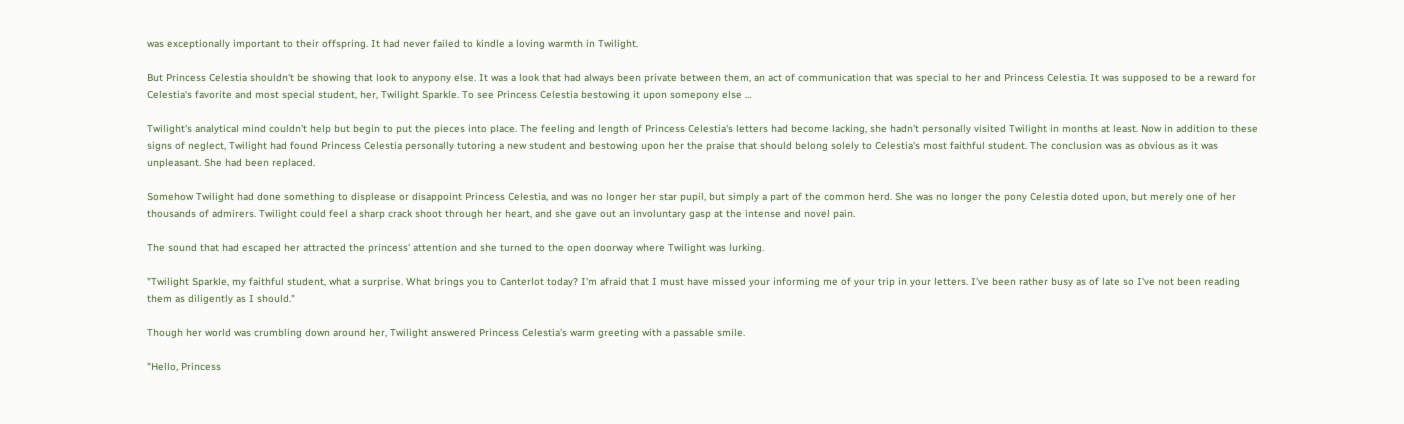was exceptionally important to their offspring. It had never failed to kindle a loving warmth in Twilight.

But Princess Celestia shouldn't be showing that look to anypony else. It was a look that had always been private between them, an act of communication that was special to her and Princess Celestia. It was supposed to be a reward for Celestia's favorite and most special student, her, Twilight Sparkle. To see Princess Celestia bestowing it upon somepony else …

Twilight's analytical mind couldn't help but begin to put the pieces into place. The feeling and length of Princess Celestia's letters had become lacking, she hadn't personally visited Twilight in months at least. Now in addition to these signs of neglect, Twilight had found Princess Celestia personally tutoring a new student and bestowing upon her the praise that should belong solely to Celestia's most faithful student. The conclusion was as obvious as it was unpleasant. She had been replaced.

Somehow Twilight had done something to displease or disappoint Princess Celestia, and was no longer her star pupil, but simply a part of the common herd. She was no longer the pony Celestia doted upon, but merely one of her thousands of admirers. Twilight could feel a sharp crack shoot through her heart, and she gave out an involuntary gasp at the intense and novel pain.

The sound that had escaped her attracted the princess' attention and she turned to the open doorway where Twilight was lurking.

"Twilight Sparkle, my faithful student, what a surprise. What brings you to Canterlot today? I'm afraid that I must have missed your informing me of your trip in your letters. I've been rather busy as of late so I've not been reading them as diligently as I should."

Though her world was crumbling down around her, Twilight answered Princess Celestia's warm greeting with a passable smile.

"Hello, Princess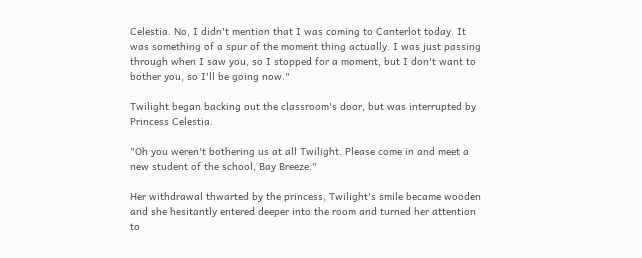Celestia. No, I didn't mention that I was coming to Canterlot today. It was something of a spur of the moment thing actually. I was just passing through when I saw you, so I stopped for a moment, but I don't want to bother you, so I'll be going now."

Twilight began backing out the classroom's door, but was interrupted by Princess Celestia.

"Oh you weren't bothering us at all Twilight. Please come in and meet a new student of the school, Bay Breeze."

Her withdrawal thwarted by the princess, Twilight's smile became wooden and she hesitantly entered deeper into the room and turned her attention to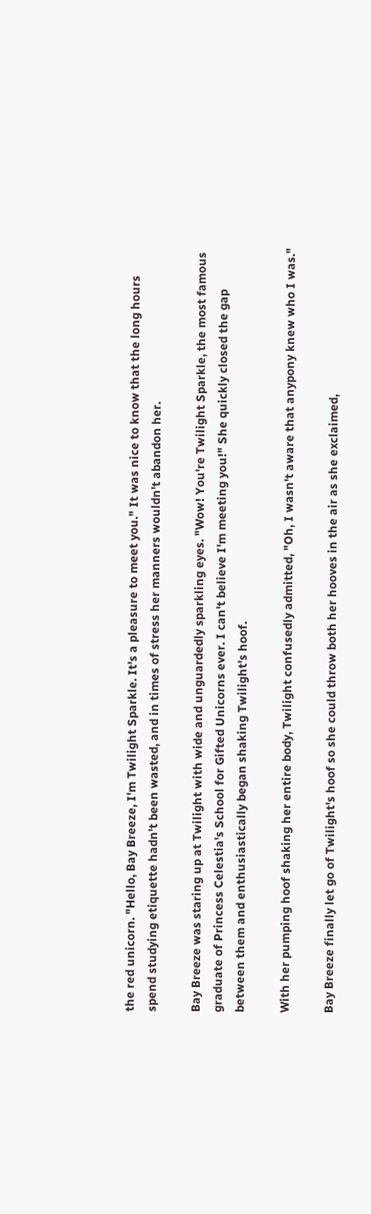the red unicorn. "Hello, Bay Breeze, I'm Twilight Sparkle. It's a pleasure to meet you." It was nice to know that the long hours spend studying etiquette hadn't been wasted, and in times of stress her manners wouldn't abandon her.

Bay Breeze was staring up at Twilight with wide and unguardedly sparkling eyes. "Wow! You're Twilight Sparkle, the most famous graduate of Princess Celestia's School for Gifted Unicorns ever. I can't believe I'm meeting you!" She quickly closed the gap between them and enthusiastically began shaking Twilight's hoof.

With her pumping hoof shaking her entire body, Twilight confusedly admitted, "Oh, I wasn't aware that anypony knew who I was."

Bay Breeze finally let go of Twilight's hoof so she could throw both her hooves in the air as she exclaimed,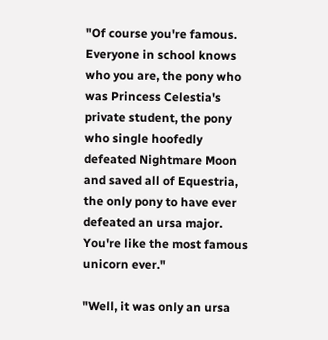"Of course you're famous. Everyone in school knows who you are, the pony who was Princess Celestia's private student, the pony who single hoofedly defeated Nightmare Moon and saved all of Equestria, the only pony to have ever defeated an ursa major. You're like the most famous unicorn ever."

"Well, it was only an ursa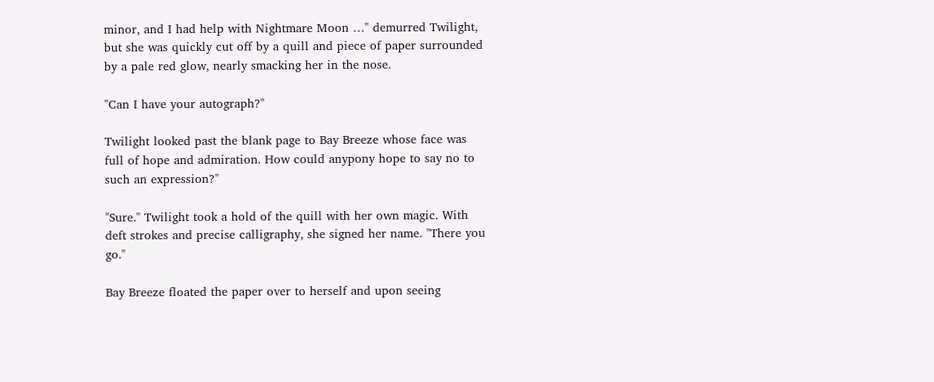minor, and I had help with Nightmare Moon …" demurred Twilight, but she was quickly cut off by a quill and piece of paper surrounded by a pale red glow, nearly smacking her in the nose.

"Can I have your autograph?"

Twilight looked past the blank page to Bay Breeze whose face was full of hope and admiration. How could anypony hope to say no to such an expression?"

"Sure." Twilight took a hold of the quill with her own magic. With deft strokes and precise calligraphy, she signed her name. "There you go."

Bay Breeze floated the paper over to herself and upon seeing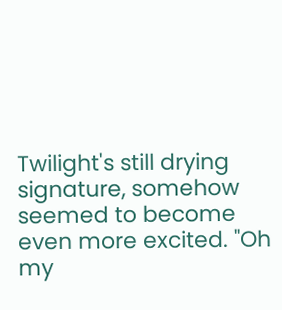Twilight's still drying signature, somehow seemed to become even more excited. "Oh my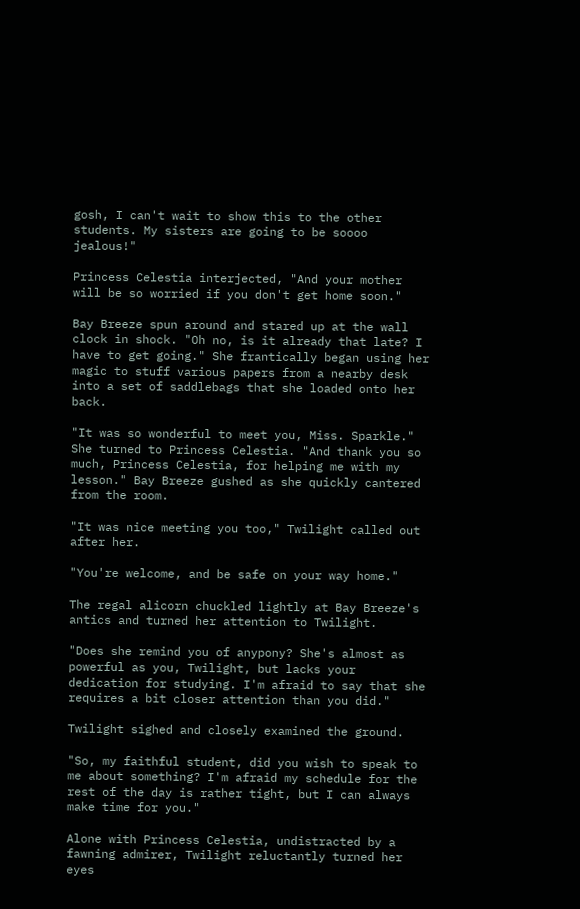gosh, I can't wait to show this to the other students. My sisters are going to be soooo jealous!"

Princess Celestia interjected, "And your mother will be so worried if you don't get home soon."

Bay Breeze spun around and stared up at the wall clock in shock. "Oh no, is it already that late? I have to get going." She frantically began using her magic to stuff various papers from a nearby desk into a set of saddlebags that she loaded onto her back.

"It was so wonderful to meet you, Miss. Sparkle." She turned to Princess Celestia. "And thank you so much, Princess Celestia, for helping me with my lesson." Bay Breeze gushed as she quickly cantered from the room.

"It was nice meeting you too," Twilight called out after her.

"You're welcome, and be safe on your way home."

The regal alicorn chuckled lightly at Bay Breeze's antics and turned her attention to Twilight.

"Does she remind you of anypony? She's almost as powerful as you, Twilight, but lacks your dedication for studying. I'm afraid to say that she requires a bit closer attention than you did."

Twilight sighed and closely examined the ground.

"So, my faithful student, did you wish to speak to me about something? I'm afraid my schedule for the rest of the day is rather tight, but I can always make time for you."

Alone with Princess Celestia, undistracted by a fawning admirer, Twilight reluctantly turned her eyes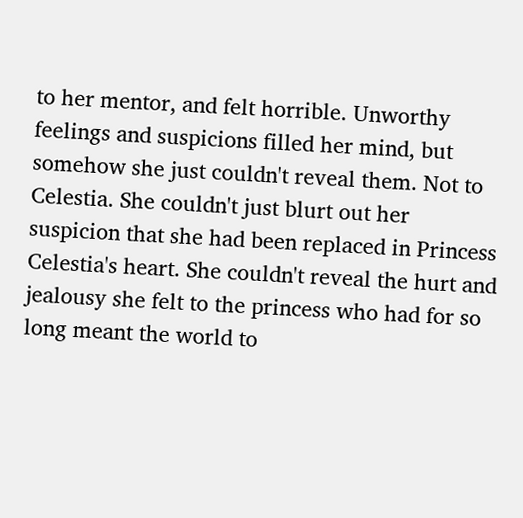to her mentor, and felt horrible. Unworthy feelings and suspicions filled her mind, but somehow she just couldn't reveal them. Not to Celestia. She couldn't just blurt out her suspicion that she had been replaced in Princess Celestia's heart. She couldn't reveal the hurt and jealousy she felt to the princess who had for so long meant the world to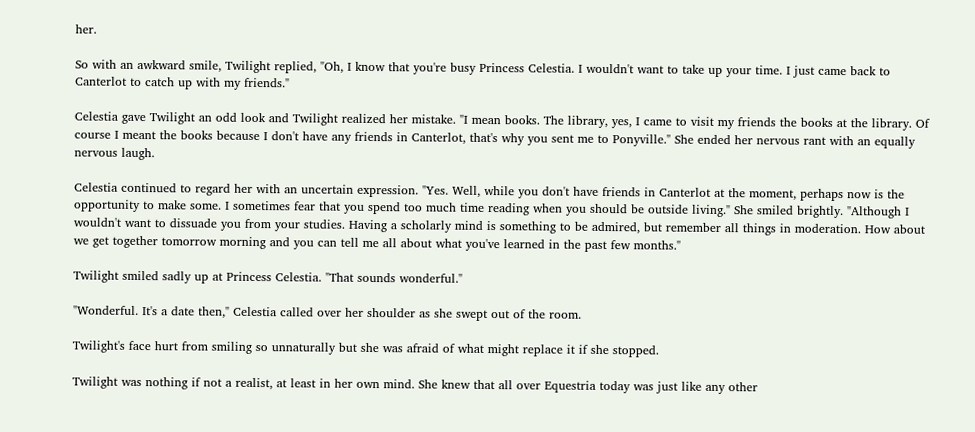her.

So with an awkward smile, Twilight replied, "Oh, I know that you're busy Princess Celestia. I wouldn't want to take up your time. I just came back to Canterlot to catch up with my friends."

Celestia gave Twilight an odd look and Twilight realized her mistake. "I mean books. The library, yes, I came to visit my friends the books at the library. Of course I meant the books because I don't have any friends in Canterlot, that's why you sent me to Ponyville." She ended her nervous rant with an equally nervous laugh.

Celestia continued to regard her with an uncertain expression. "Yes. Well, while you don't have friends in Canterlot at the moment, perhaps now is the opportunity to make some. I sometimes fear that you spend too much time reading when you should be outside living." She smiled brightly. "Although I wouldn't want to dissuade you from your studies. Having a scholarly mind is something to be admired, but remember all things in moderation. How about we get together tomorrow morning and you can tell me all about what you've learned in the past few months."

Twilight smiled sadly up at Princess Celestia. "That sounds wonderful."

"Wonderful. It's a date then," Celestia called over her shoulder as she swept out of the room.

Twilight's face hurt from smiling so unnaturally but she was afraid of what might replace it if she stopped.

Twilight was nothing if not a realist, at least in her own mind. She knew that all over Equestria today was just like any other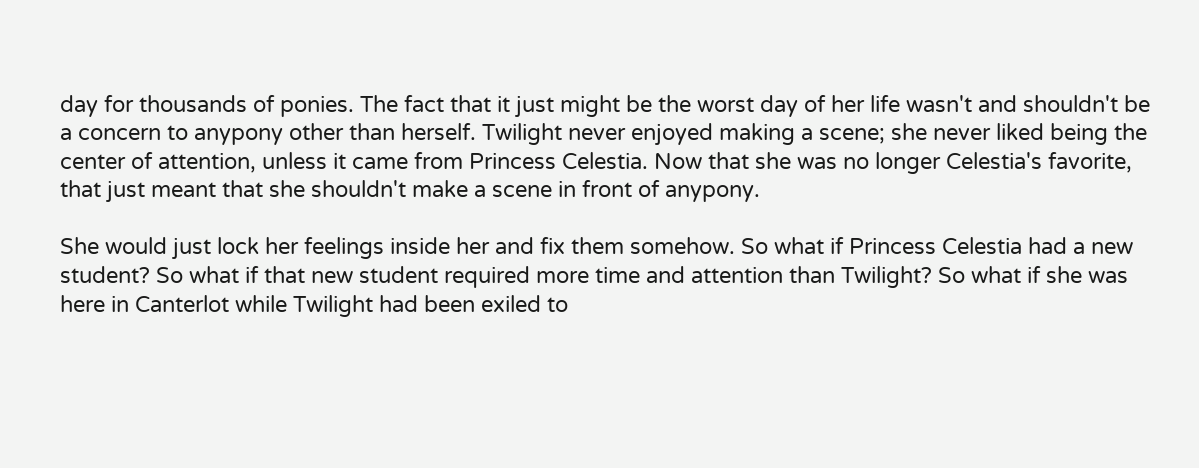day for thousands of ponies. The fact that it just might be the worst day of her life wasn't and shouldn't be a concern to anypony other than herself. Twilight never enjoyed making a scene; she never liked being the center of attention, unless it came from Princess Celestia. Now that she was no longer Celestia's favorite, that just meant that she shouldn't make a scene in front of anypony.

She would just lock her feelings inside her and fix them somehow. So what if Princess Celestia had a new student? So what if that new student required more time and attention than Twilight? So what if she was here in Canterlot while Twilight had been exiled to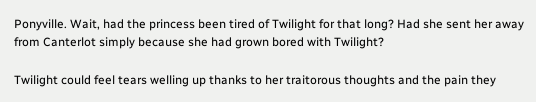Ponyville. Wait, had the princess been tired of Twilight for that long? Had she sent her away from Canterlot simply because she had grown bored with Twilight?

Twilight could feel tears welling up thanks to her traitorous thoughts and the pain they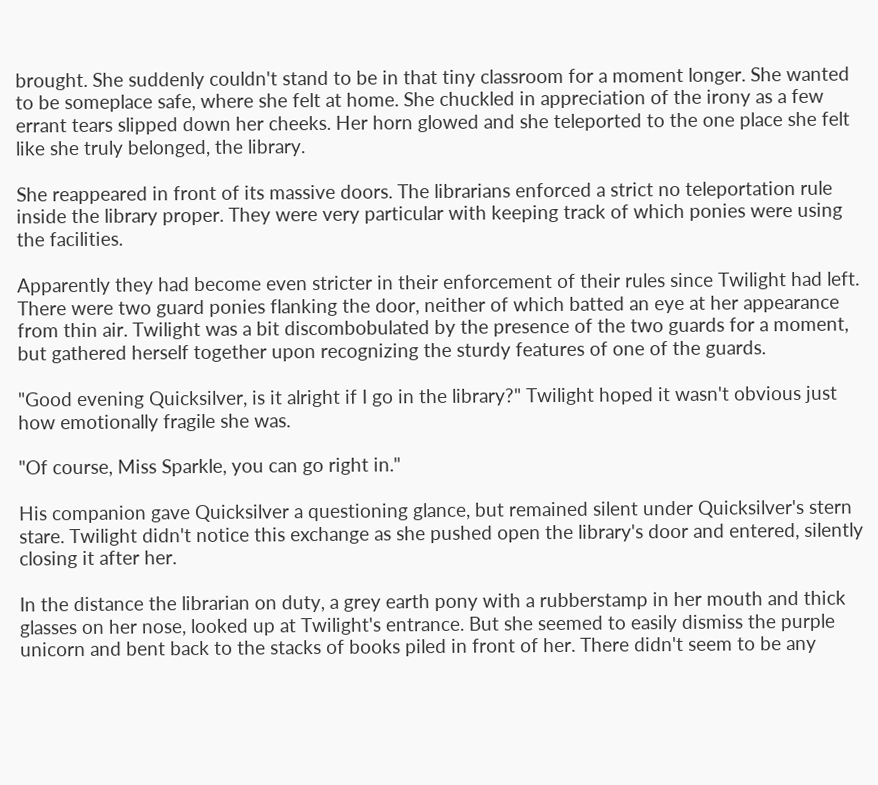brought. She suddenly couldn't stand to be in that tiny classroom for a moment longer. She wanted to be someplace safe, where she felt at home. She chuckled in appreciation of the irony as a few errant tears slipped down her cheeks. Her horn glowed and she teleported to the one place she felt like she truly belonged, the library.

She reappeared in front of its massive doors. The librarians enforced a strict no teleportation rule inside the library proper. They were very particular with keeping track of which ponies were using the facilities.

Apparently they had become even stricter in their enforcement of their rules since Twilight had left. There were two guard ponies flanking the door, neither of which batted an eye at her appearance from thin air. Twilight was a bit discombobulated by the presence of the two guards for a moment, but gathered herself together upon recognizing the sturdy features of one of the guards.

"Good evening Quicksilver, is it alright if I go in the library?" Twilight hoped it wasn't obvious just how emotionally fragile she was.

"Of course, Miss Sparkle, you can go right in."

His companion gave Quicksilver a questioning glance, but remained silent under Quicksilver's stern stare. Twilight didn't notice this exchange as she pushed open the library's door and entered, silently closing it after her.

In the distance the librarian on duty, a grey earth pony with a rubberstamp in her mouth and thick glasses on her nose, looked up at Twilight's entrance. But she seemed to easily dismiss the purple unicorn and bent back to the stacks of books piled in front of her. There didn't seem to be any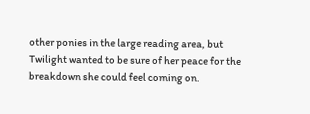other ponies in the large reading area, but Twilight wanted to be sure of her peace for the breakdown she could feel coming on.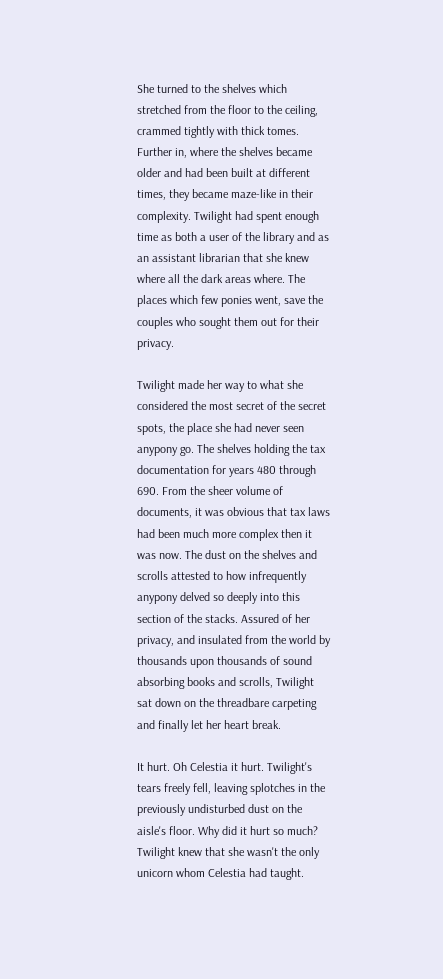She turned to the shelves which stretched from the floor to the ceiling, crammed tightly with thick tomes. Further in, where the shelves became older and had been built at different times, they became maze-like in their complexity. Twilight had spent enough time as both a user of the library and as an assistant librarian that she knew where all the dark areas where. The places which few ponies went, save the couples who sought them out for their privacy.

Twilight made her way to what she considered the most secret of the secret spots, the place she had never seen anypony go. The shelves holding the tax documentation for years 480 through 690. From the sheer volume of documents, it was obvious that tax laws had been much more complex then it was now. The dust on the shelves and scrolls attested to how infrequently anypony delved so deeply into this section of the stacks. Assured of her privacy, and insulated from the world by thousands upon thousands of sound absorbing books and scrolls, Twilight sat down on the threadbare carpeting and finally let her heart break.

It hurt. Oh Celestia it hurt. Twilight's tears freely fell, leaving splotches in the previously undisturbed dust on the aisle's floor. Why did it hurt so much? Twilight knew that she wasn't the only unicorn whom Celestia had taught.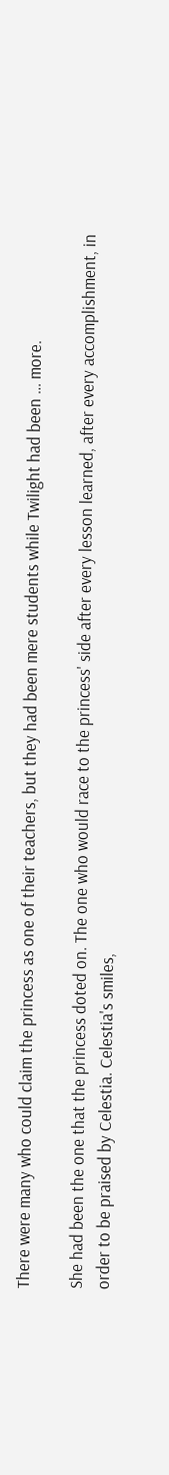There were many who could claim the princess as one of their teachers, but they had been mere students while Twilight had been … more.

She had been the one that the princess doted on. The one who would race to the princess' side after every lesson learned, after every accomplishment, in order to be praised by Celestia. Celestia's smiles,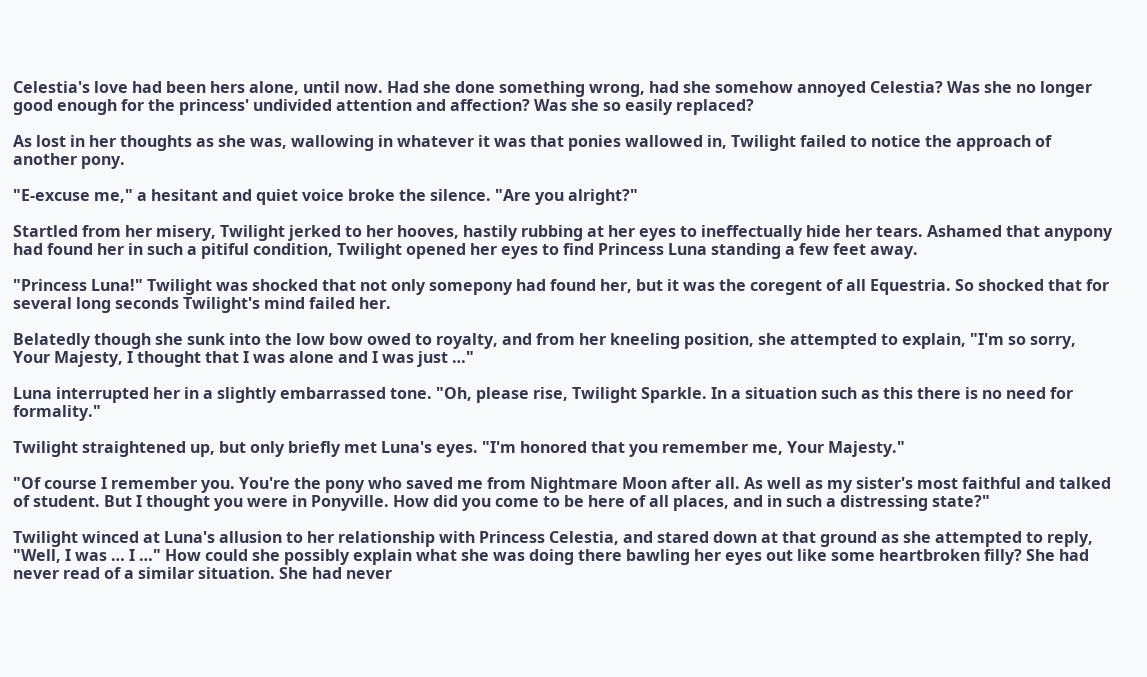Celestia's love had been hers alone, until now. Had she done something wrong, had she somehow annoyed Celestia? Was she no longer good enough for the princess' undivided attention and affection? Was she so easily replaced?

As lost in her thoughts as she was, wallowing in whatever it was that ponies wallowed in, Twilight failed to notice the approach of another pony.

"E-excuse me," a hesitant and quiet voice broke the silence. "Are you alright?"

Startled from her misery, Twilight jerked to her hooves, hastily rubbing at her eyes to ineffectually hide her tears. Ashamed that anypony had found her in such a pitiful condition, Twilight opened her eyes to find Princess Luna standing a few feet away.

"Princess Luna!" Twilight was shocked that not only somepony had found her, but it was the coregent of all Equestria. So shocked that for several long seconds Twilight's mind failed her.

Belatedly though she sunk into the low bow owed to royalty, and from her kneeling position, she attempted to explain, "I'm so sorry, Your Majesty, I thought that I was alone and I was just …"

Luna interrupted her in a slightly embarrassed tone. "Oh, please rise, Twilight Sparkle. In a situation such as this there is no need for formality."

Twilight straightened up, but only briefly met Luna's eyes. "I'm honored that you remember me, Your Majesty."

"Of course I remember you. You're the pony who saved me from Nightmare Moon after all. As well as my sister's most faithful and talked of student. But I thought you were in Ponyville. How did you come to be here of all places, and in such a distressing state?"

Twilight winced at Luna's allusion to her relationship with Princess Celestia, and stared down at that ground as she attempted to reply, "Well, I was … I …" How could she possibly explain what she was doing there bawling her eyes out like some heartbroken filly? She had never read of a similar situation. She had never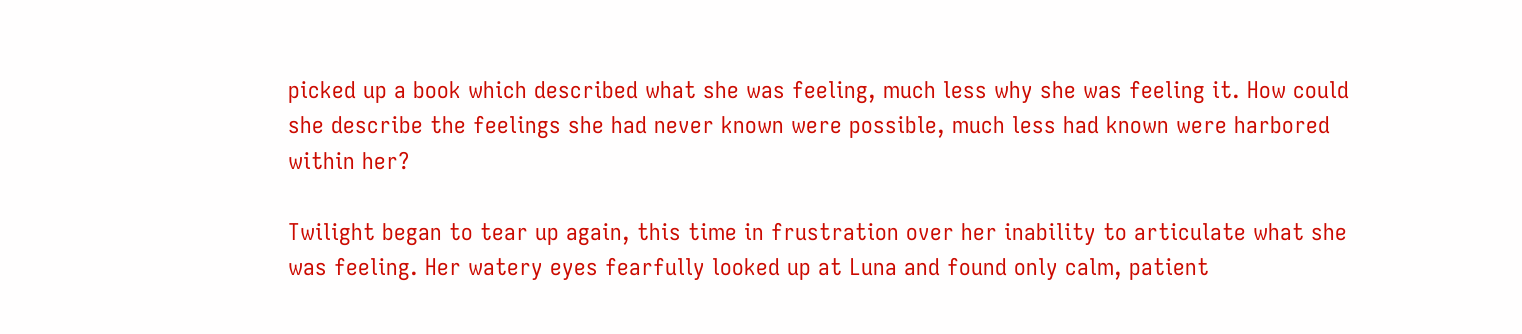picked up a book which described what she was feeling, much less why she was feeling it. How could she describe the feelings she had never known were possible, much less had known were harbored within her?

Twilight began to tear up again, this time in frustration over her inability to articulate what she was feeling. Her watery eyes fearfully looked up at Luna and found only calm, patient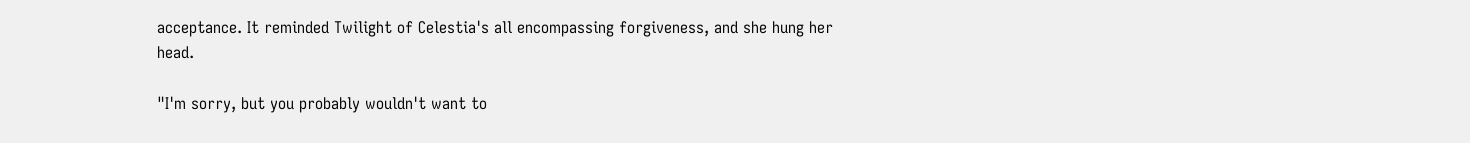acceptance. It reminded Twilight of Celestia's all encompassing forgiveness, and she hung her head.

"I'm sorry, but you probably wouldn't want to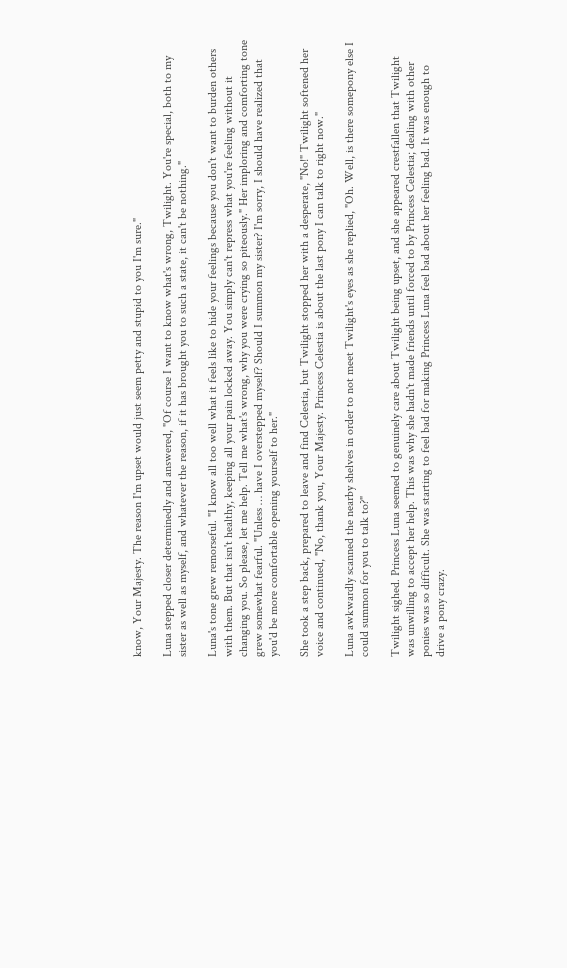know, Your Majesty. The reason I'm upset would just seem petty and stupid to you I'm sure."

Luna stepped closer determinedly and answered, "Of course I want to know what's wrong, Twilight. You're special, both to my sister as well as myself, and whatever the reason, if it has brought you to such a state, it can't be nothing."

Luna's tone grew remorseful. "I know all too well what it feels like to hide your feelings because you don't want to burden others with them. But that isn't healthy, keeping all your pain locked away. You simply can't repress what you're feeling without it changing you. So please, let me help. Tell me what's wrong, why you were crying so piteously." Her imploring and comforting tone grew somewhat fearful. "Unless … have I overstepped myself? Should I summon my sister? I'm sorry, I should have realized that you'd be more comfortable opening yourself to her."

She took a step back, prepared to leave and find Celestia, but Twilight stopped her with a desperate, "No!" Twilight softened her voice and continued, "No, thank you, Your Majesty. Princess Celestia is about the last pony I can talk to right now."

Luna awkwardly scanned the nearby shelves in order to not meet Twilight's eyes as she replied, "Oh. Well, is there somepony else I could summon for you to talk to?"

Twilight sighed. Princess Luna seemed to genuinely care about Twilight being upset, and she appeared crestfallen that Twilight was unwilling to accept her help. This was why she hadn't made friends until forced to by Princess Celestia; dealing with other ponies was so difficult. She was starting to feel bad for making Princess Luna feel bad about her feeling bad. It was enough to drive a pony crazy.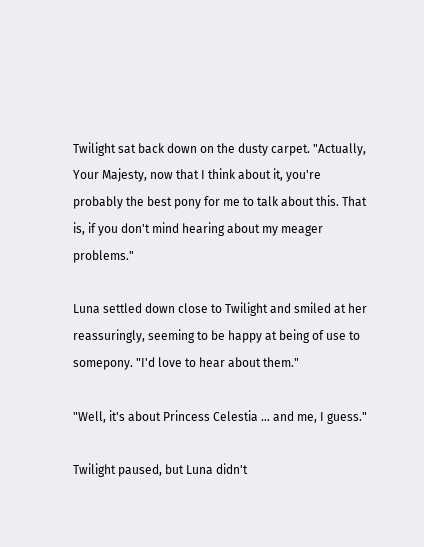Twilight sat back down on the dusty carpet. "Actually, Your Majesty, now that I think about it, you're probably the best pony for me to talk about this. That is, if you don't mind hearing about my meager problems."

Luna settled down close to Twilight and smiled at her reassuringly, seeming to be happy at being of use to somepony. "I'd love to hear about them."

"Well, it's about Princess Celestia … and me, I guess."

Twilight paused, but Luna didn't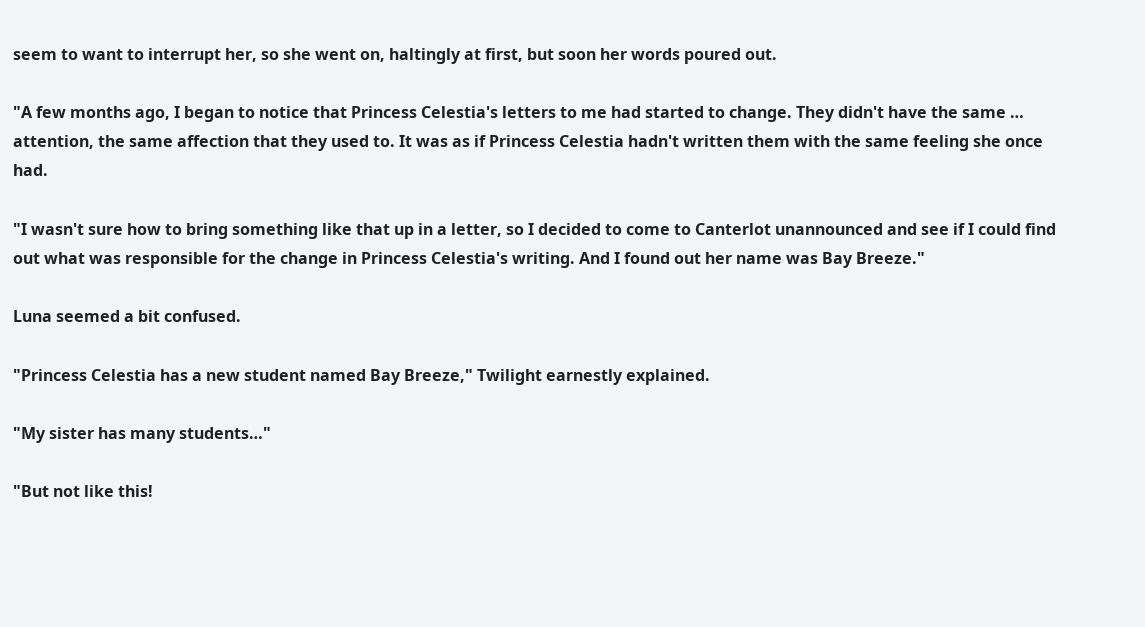seem to want to interrupt her, so she went on, haltingly at first, but soon her words poured out.

"A few months ago, I began to notice that Princess Celestia's letters to me had started to change. They didn't have the same … attention, the same affection that they used to. It was as if Princess Celestia hadn't written them with the same feeling she once had.

"I wasn't sure how to bring something like that up in a letter, so I decided to come to Canterlot unannounced and see if I could find out what was responsible for the change in Princess Celestia's writing. And I found out her name was Bay Breeze."

Luna seemed a bit confused.

"Princess Celestia has a new student named Bay Breeze," Twilight earnestly explained.

"My sister has many students…"

"But not like this!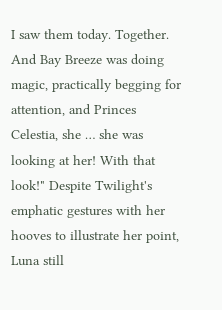I saw them today. Together. And Bay Breeze was doing magic, practically begging for attention, and Princes Celestia, she … she was looking at her! With that look!" Despite Twilight's emphatic gestures with her hooves to illustrate her point, Luna still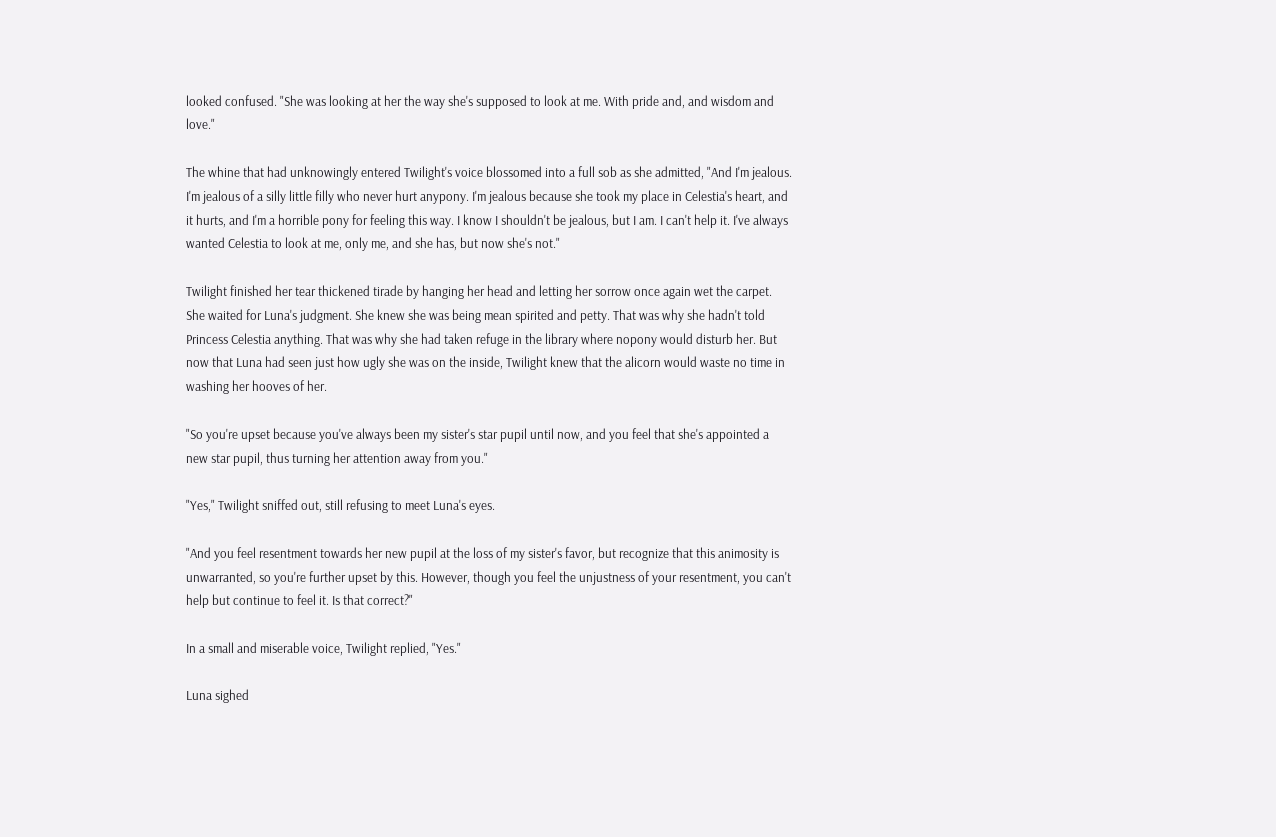looked confused. "She was looking at her the way she's supposed to look at me. With pride and, and wisdom and love."

The whine that had unknowingly entered Twilight's voice blossomed into a full sob as she admitted, "And I'm jealous. I'm jealous of a silly little filly who never hurt anypony. I'm jealous because she took my place in Celestia's heart, and it hurts, and I'm a horrible pony for feeling this way. I know I shouldn't be jealous, but I am. I can't help it. I've always wanted Celestia to look at me, only me, and she has, but now she's not."

Twilight finished her tear thickened tirade by hanging her head and letting her sorrow once again wet the carpet. She waited for Luna's judgment. She knew she was being mean spirited and petty. That was why she hadn't told Princess Celestia anything. That was why she had taken refuge in the library where nopony would disturb her. But now that Luna had seen just how ugly she was on the inside, Twilight knew that the alicorn would waste no time in washing her hooves of her.

"So you're upset because you've always been my sister's star pupil until now, and you feel that she's appointed a new star pupil, thus turning her attention away from you."

"Yes," Twilight sniffed out, still refusing to meet Luna's eyes.

"And you feel resentment towards her new pupil at the loss of my sister's favor, but recognize that this animosity is unwarranted, so you're further upset by this. However, though you feel the unjustness of your resentment, you can't help but continue to feel it. Is that correct?"

In a small and miserable voice, Twilight replied, "Yes."

Luna sighed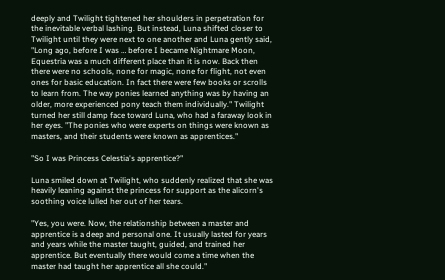deeply and Twilight tightened her shoulders in perpetration for the inevitable verbal lashing. But instead, Luna shifted closer to Twilight until they were next to one another and Luna gently said, "Long ago, before I was … before I became Nightmare Moon, Equestria was a much different place than it is now. Back then there were no schools, none for magic, none for flight, not even ones for basic education. In fact there were few books or scrolls to learn from. The way ponies learned anything was by having an older, more experienced pony teach them individually." Twilight turned her still damp face toward Luna, who had a faraway look in her eyes. "The ponies who were experts on things were known as masters, and their students were known as apprentices."

"So I was Princess Celestia's apprentice?"

Luna smiled down at Twilight, who suddenly realized that she was heavily leaning against the princess for support as the alicorn's soothing voice lulled her out of her tears.

"Yes, you were. Now, the relationship between a master and apprentice is a deep and personal one. It usually lasted for years and years while the master taught, guided, and trained her apprentice. But eventually there would come a time when the master had taught her apprentice all she could."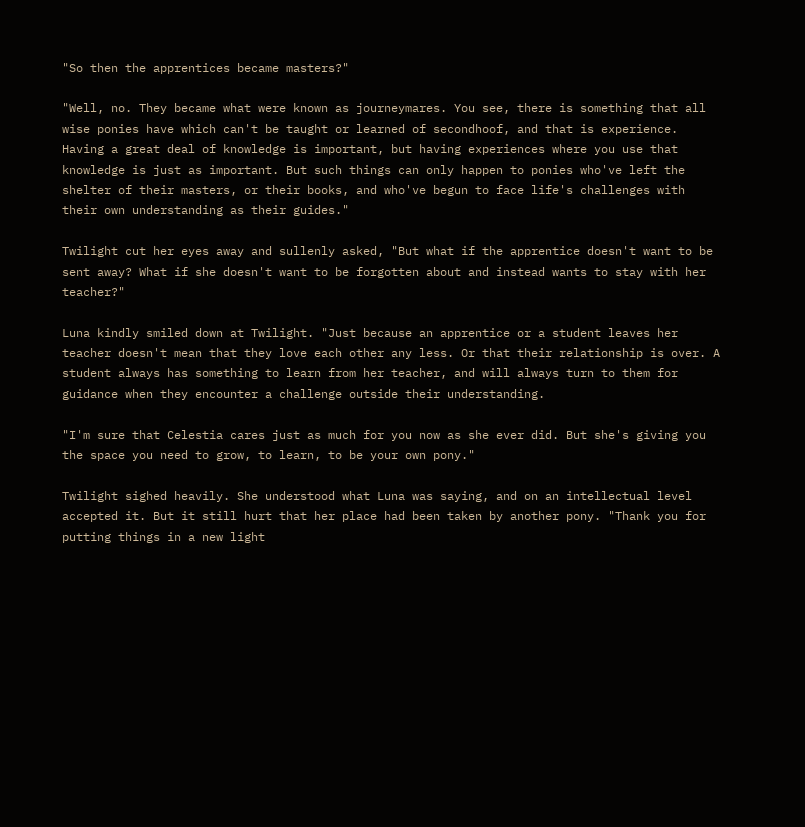"So then the apprentices became masters?"

"Well, no. They became what were known as journeymares. You see, there is something that all wise ponies have which can't be taught or learned of secondhoof, and that is experience. Having a great deal of knowledge is important, but having experiences where you use that knowledge is just as important. But such things can only happen to ponies who've left the shelter of their masters, or their books, and who've begun to face life's challenges with their own understanding as their guides."

Twilight cut her eyes away and sullenly asked, "But what if the apprentice doesn't want to be sent away? What if she doesn't want to be forgotten about and instead wants to stay with her teacher?"

Luna kindly smiled down at Twilight. "Just because an apprentice or a student leaves her teacher doesn't mean that they love each other any less. Or that their relationship is over. A student always has something to learn from her teacher, and will always turn to them for guidance when they encounter a challenge outside their understanding.

"I'm sure that Celestia cares just as much for you now as she ever did. But she's giving you the space you need to grow, to learn, to be your own pony."

Twilight sighed heavily. She understood what Luna was saying, and on an intellectual level accepted it. But it still hurt that her place had been taken by another pony. "Thank you for putting things in a new light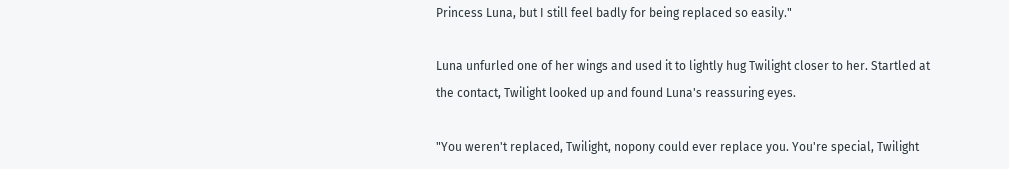Princess Luna, but I still feel badly for being replaced so easily."

Luna unfurled one of her wings and used it to lightly hug Twilight closer to her. Startled at the contact, Twilight looked up and found Luna's reassuring eyes.

"You weren't replaced, Twilight, nopony could ever replace you. You're special, Twilight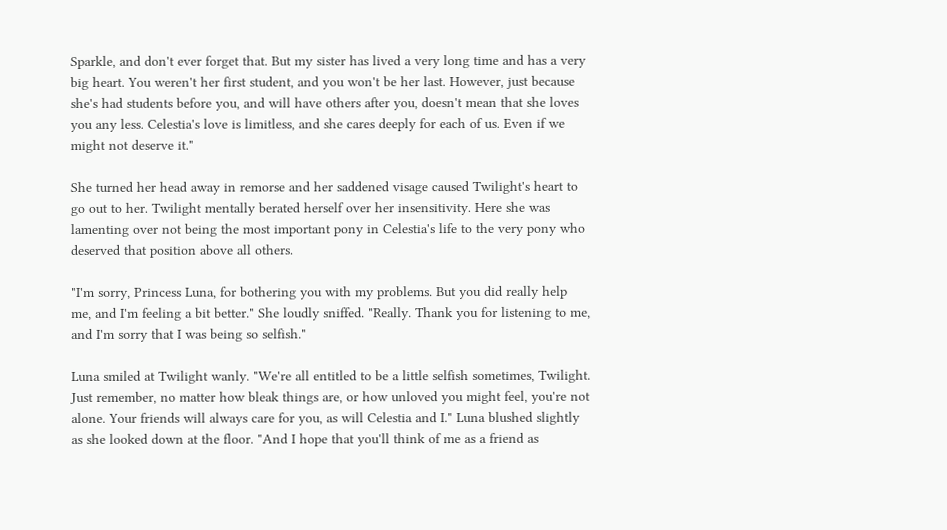Sparkle, and don't ever forget that. But my sister has lived a very long time and has a very big heart. You weren't her first student, and you won't be her last. However, just because she's had students before you, and will have others after you, doesn't mean that she loves you any less. Celestia's love is limitless, and she cares deeply for each of us. Even if we might not deserve it."

She turned her head away in remorse and her saddened visage caused Twilight's heart to go out to her. Twilight mentally berated herself over her insensitivity. Here she was lamenting over not being the most important pony in Celestia's life to the very pony who deserved that position above all others.

"I'm sorry, Princess Luna, for bothering you with my problems. But you did really help me, and I'm feeling a bit better." She loudly sniffed. "Really. Thank you for listening to me, and I'm sorry that I was being so selfish."

Luna smiled at Twilight wanly. "We're all entitled to be a little selfish sometimes, Twilight. Just remember, no matter how bleak things are, or how unloved you might feel, you're not alone. Your friends will always care for you, as will Celestia and I." Luna blushed slightly as she looked down at the floor. "And I hope that you'll think of me as a friend as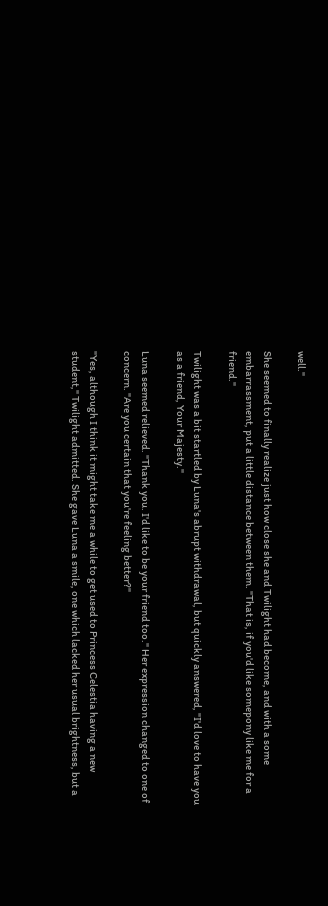well."

She seemed to finally realize just how close she and Twilight had become, and with a some embarrassment, put a little distance between them. "That is, if you'd like somepony like me for a friend."

Twilight was a bit startled by Luna's abrupt withdrawal, but quickly answered, "I'd love to have you as a friend, Your Majesty."

Luna seemed relieved. "Thank you. I'd like to be your friend too." Her expression changed to one of concern. "Are you certain that you're feeling better?"

"Yes, although I think it might take me a while to get used to Princess Celestia having a new student," Twilight admitted. She gave Luna a smile, one which lacked her usual brightness, but a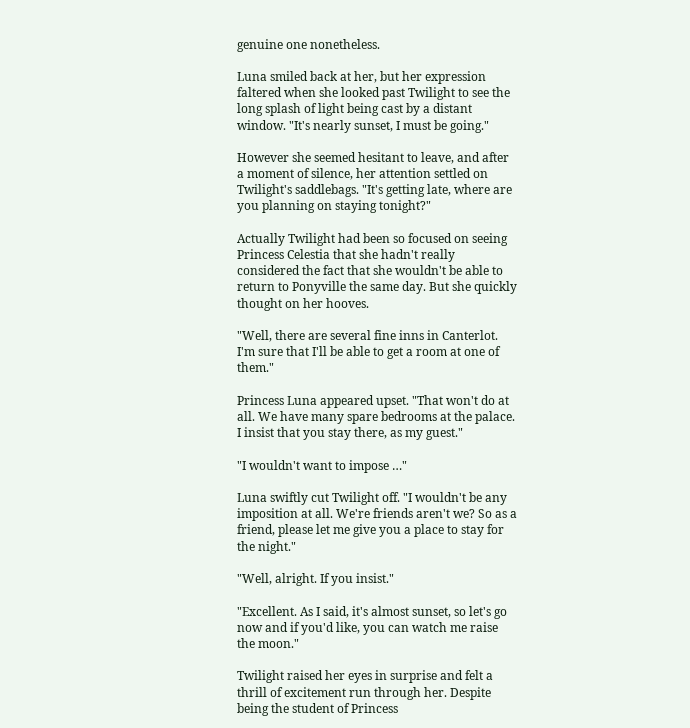genuine one nonetheless.

Luna smiled back at her, but her expression faltered when she looked past Twilight to see the long splash of light being cast by a distant window. "It's nearly sunset, I must be going."

However she seemed hesitant to leave, and after a moment of silence, her attention settled on Twilight's saddlebags. "It's getting late, where are you planning on staying tonight?"

Actually Twilight had been so focused on seeing Princess Celestia that she hadn't really considered the fact that she wouldn't be able to return to Ponyville the same day. But she quickly thought on her hooves.

"Well, there are several fine inns in Canterlot. I'm sure that I'll be able to get a room at one of them."

Princess Luna appeared upset. "That won't do at all. We have many spare bedrooms at the palace. I insist that you stay there, as my guest."

"I wouldn't want to impose …"

Luna swiftly cut Twilight off. "I wouldn't be any imposition at all. We're friends aren't we? So as a friend, please let me give you a place to stay for the night."

"Well, alright. If you insist."

"Excellent. As I said, it's almost sunset, so let's go now and if you'd like, you can watch me raise the moon."

Twilight raised her eyes in surprise and felt a thrill of excitement run through her. Despite being the student of Princess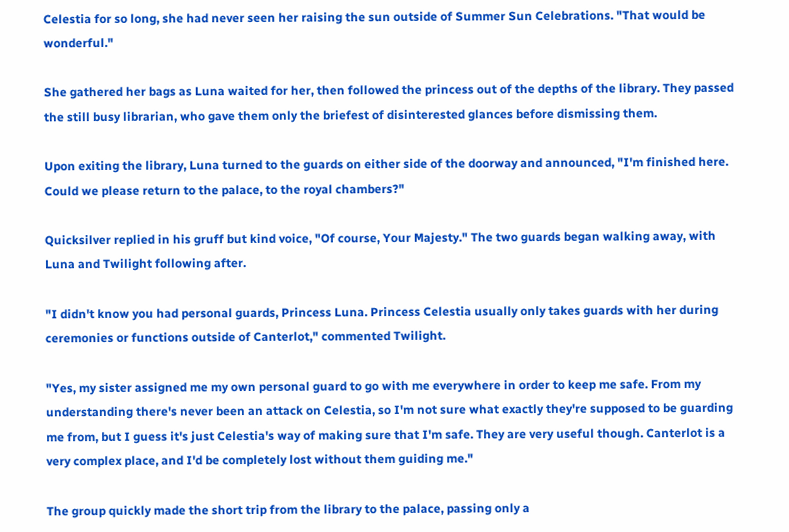Celestia for so long, she had never seen her raising the sun outside of Summer Sun Celebrations. "That would be wonderful."

She gathered her bags as Luna waited for her, then followed the princess out of the depths of the library. They passed the still busy librarian, who gave them only the briefest of disinterested glances before dismissing them.

Upon exiting the library, Luna turned to the guards on either side of the doorway and announced, "I'm finished here. Could we please return to the palace, to the royal chambers?"

Quicksilver replied in his gruff but kind voice, "Of course, Your Majesty." The two guards began walking away, with Luna and Twilight following after.

"I didn't know you had personal guards, Princess Luna. Princess Celestia usually only takes guards with her during ceremonies or functions outside of Canterlot," commented Twilight.

"Yes, my sister assigned me my own personal guard to go with me everywhere in order to keep me safe. From my understanding there's never been an attack on Celestia, so I'm not sure what exactly they're supposed to be guarding me from, but I guess it's just Celestia's way of making sure that I'm safe. They are very useful though. Canterlot is a very complex place, and I'd be completely lost without them guiding me."

The group quickly made the short trip from the library to the palace, passing only a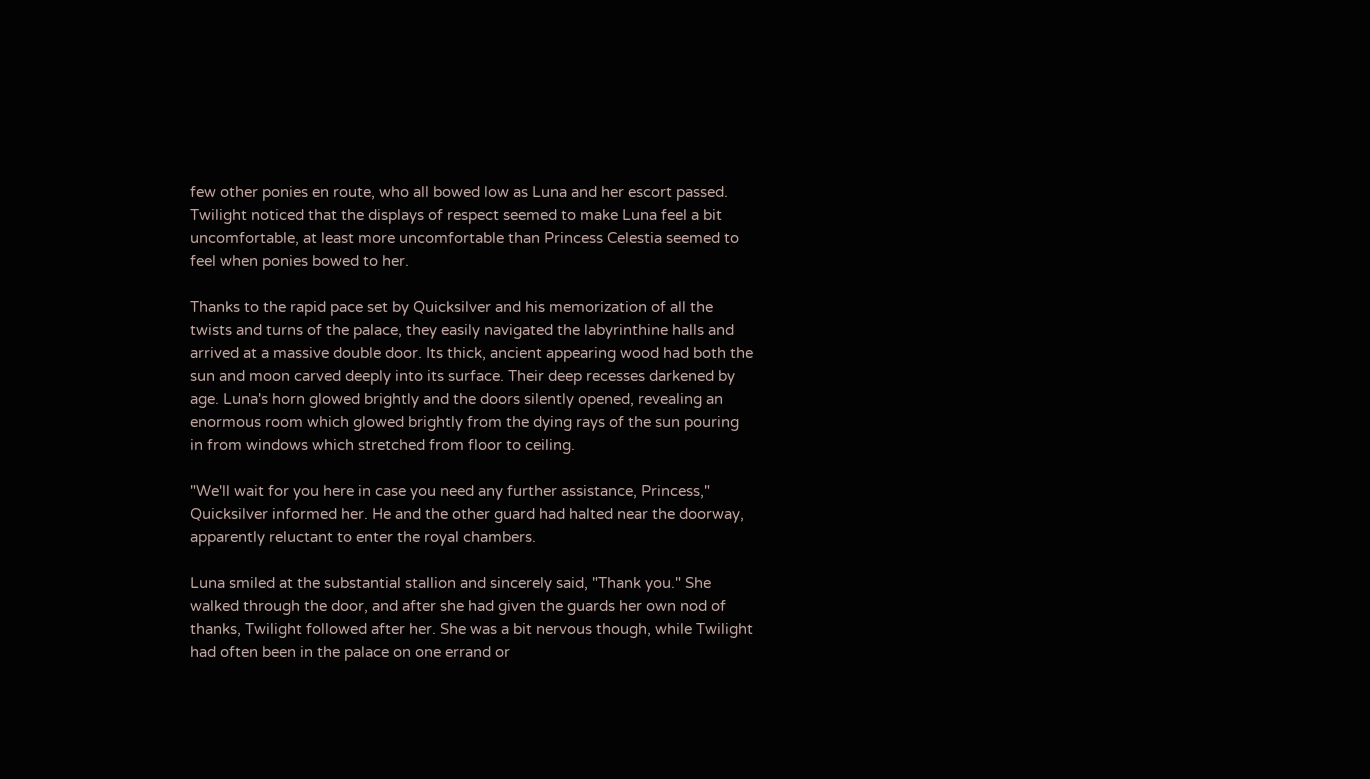few other ponies en route, who all bowed low as Luna and her escort passed. Twilight noticed that the displays of respect seemed to make Luna feel a bit uncomfortable, at least more uncomfortable than Princess Celestia seemed to feel when ponies bowed to her.

Thanks to the rapid pace set by Quicksilver and his memorization of all the twists and turns of the palace, they easily navigated the labyrinthine halls and arrived at a massive double door. Its thick, ancient appearing wood had both the sun and moon carved deeply into its surface. Their deep recesses darkened by age. Luna's horn glowed brightly and the doors silently opened, revealing an enormous room which glowed brightly from the dying rays of the sun pouring in from windows which stretched from floor to ceiling.

"We'll wait for you here in case you need any further assistance, Princess," Quicksilver informed her. He and the other guard had halted near the doorway, apparently reluctant to enter the royal chambers.

Luna smiled at the substantial stallion and sincerely said, "Thank you." She walked through the door, and after she had given the guards her own nod of thanks, Twilight followed after her. She was a bit nervous though, while Twilight had often been in the palace on one errand or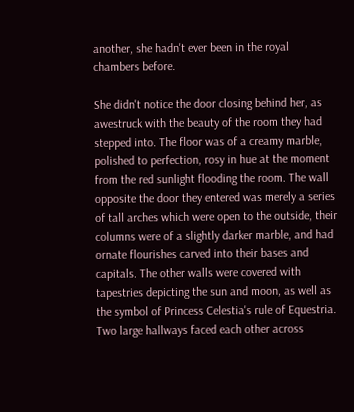another, she hadn't ever been in the royal chambers before.

She didn't notice the door closing behind her, as awestruck with the beauty of the room they had stepped into. The floor was of a creamy marble, polished to perfection, rosy in hue at the moment from the red sunlight flooding the room. The wall opposite the door they entered was merely a series of tall arches which were open to the outside, their columns were of a slightly darker marble, and had ornate flourishes carved into their bases and capitals. The other walls were covered with tapestries depicting the sun and moon, as well as the symbol of Princess Celestia's rule of Equestria. Two large hallways faced each other across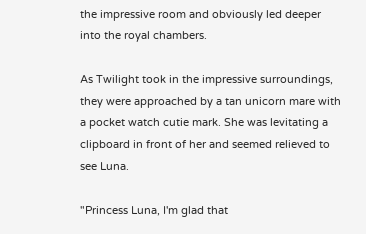the impressive room and obviously led deeper into the royal chambers.

As Twilight took in the impressive surroundings, they were approached by a tan unicorn mare with a pocket watch cutie mark. She was levitating a clipboard in front of her and seemed relieved to see Luna.

"Princess Luna, I'm glad that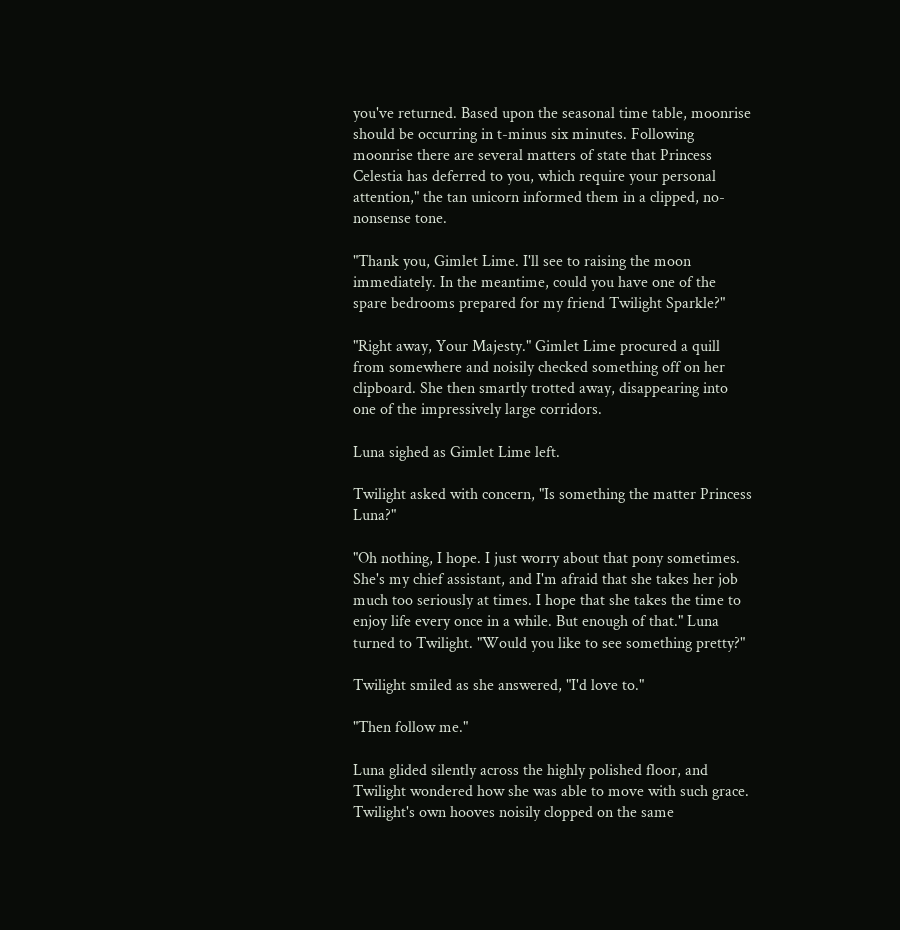you've returned. Based upon the seasonal time table, moonrise should be occurring in t-minus six minutes. Following moonrise there are several matters of state that Princess Celestia has deferred to you, which require your personal attention," the tan unicorn informed them in a clipped, no-nonsense tone.

"Thank you, Gimlet Lime. I'll see to raising the moon immediately. In the meantime, could you have one of the spare bedrooms prepared for my friend Twilight Sparkle?"

"Right away, Your Majesty." Gimlet Lime procured a quill from somewhere and noisily checked something off on her clipboard. She then smartly trotted away, disappearing into one of the impressively large corridors.

Luna sighed as Gimlet Lime left.

Twilight asked with concern, "Is something the matter Princess Luna?"

"Oh nothing, I hope. I just worry about that pony sometimes. She's my chief assistant, and I'm afraid that she takes her job much too seriously at times. I hope that she takes the time to enjoy life every once in a while. But enough of that." Luna turned to Twilight. "Would you like to see something pretty?"

Twilight smiled as she answered, "I'd love to."

"Then follow me."

Luna glided silently across the highly polished floor, and Twilight wondered how she was able to move with such grace. Twilight's own hooves noisily clopped on the same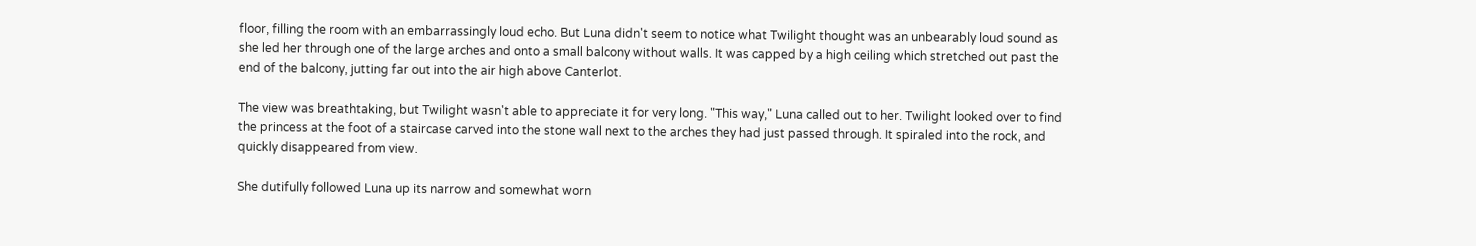floor, filling the room with an embarrassingly loud echo. But Luna didn't seem to notice what Twilight thought was an unbearably loud sound as she led her through one of the large arches and onto a small balcony without walls. It was capped by a high ceiling which stretched out past the end of the balcony, jutting far out into the air high above Canterlot.

The view was breathtaking, but Twilight wasn't able to appreciate it for very long. "This way," Luna called out to her. Twilight looked over to find the princess at the foot of a staircase carved into the stone wall next to the arches they had just passed through. It spiraled into the rock, and quickly disappeared from view.

She dutifully followed Luna up its narrow and somewhat worn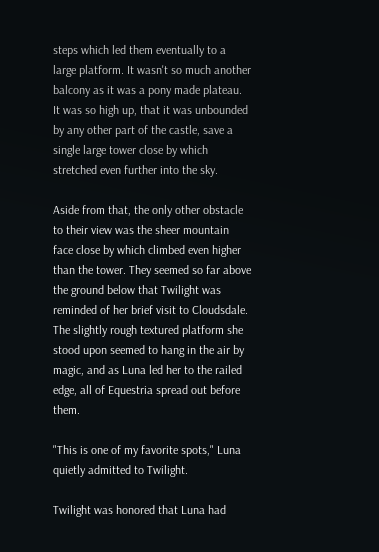steps which led them eventually to a large platform. It wasn't so much another balcony as it was a pony made plateau. It was so high up, that it was unbounded by any other part of the castle, save a single large tower close by which stretched even further into the sky.

Aside from that, the only other obstacle to their view was the sheer mountain face close by which climbed even higher than the tower. They seemed so far above the ground below that Twilight was reminded of her brief visit to Cloudsdale. The slightly rough textured platform she stood upon seemed to hang in the air by magic, and as Luna led her to the railed edge, all of Equestria spread out before them.

"This is one of my favorite spots," Luna quietly admitted to Twilight.

Twilight was honored that Luna had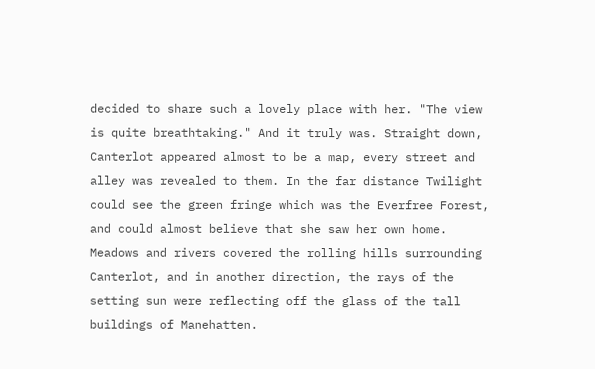decided to share such a lovely place with her. "The view is quite breathtaking." And it truly was. Straight down, Canterlot appeared almost to be a map, every street and alley was revealed to them. In the far distance Twilight could see the green fringe which was the Everfree Forest, and could almost believe that she saw her own home. Meadows and rivers covered the rolling hills surrounding Canterlot, and in another direction, the rays of the setting sun were reflecting off the glass of the tall buildings of Manehatten.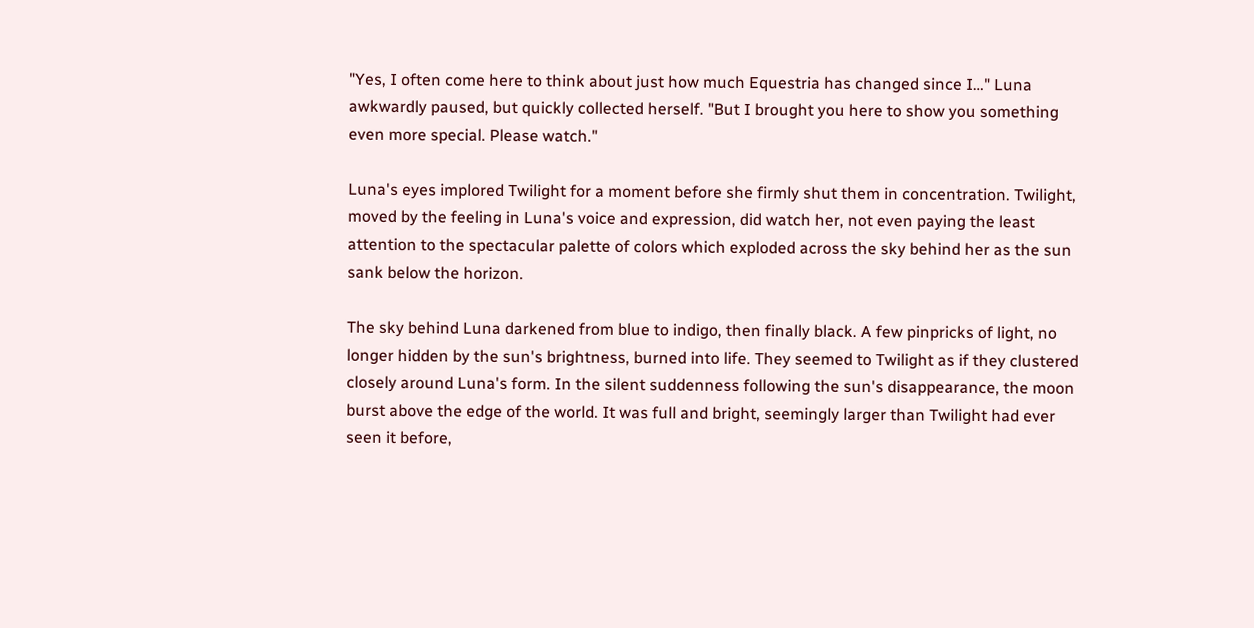"Yes, I often come here to think about just how much Equestria has changed since I…" Luna awkwardly paused, but quickly collected herself. "But I brought you here to show you something even more special. Please watch."

Luna's eyes implored Twilight for a moment before she firmly shut them in concentration. Twilight, moved by the feeling in Luna's voice and expression, did watch her, not even paying the least attention to the spectacular palette of colors which exploded across the sky behind her as the sun sank below the horizon.

The sky behind Luna darkened from blue to indigo, then finally black. A few pinpricks of light, no longer hidden by the sun's brightness, burned into life. They seemed to Twilight as if they clustered closely around Luna's form. In the silent suddenness following the sun's disappearance, the moon burst above the edge of the world. It was full and bright, seemingly larger than Twilight had ever seen it before,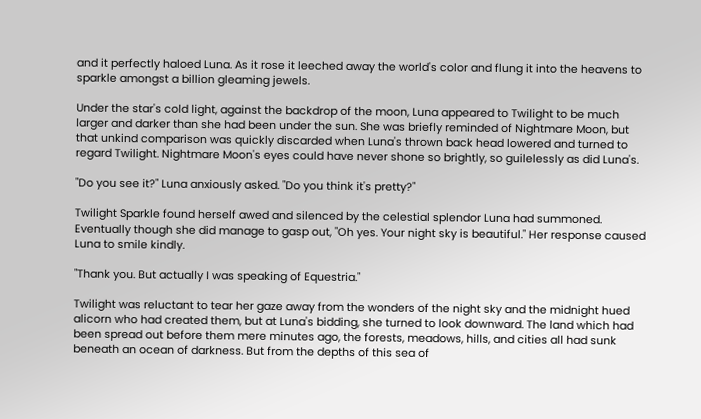and it perfectly haloed Luna. As it rose it leeched away the world's color and flung it into the heavens to sparkle amongst a billion gleaming jewels.

Under the star's cold light, against the backdrop of the moon, Luna appeared to Twilight to be much larger and darker than she had been under the sun. She was briefly reminded of Nightmare Moon, but that unkind comparison was quickly discarded when Luna's thrown back head lowered and turned to regard Twilight. Nightmare Moon's eyes could have never shone so brightly, so guilelessly as did Luna's.

"Do you see it?" Luna anxiously asked. "Do you think it's pretty?"

Twilight Sparkle found herself awed and silenced by the celestial splendor Luna had summoned. Eventually though she did manage to gasp out, "Oh yes. Your night sky is beautiful." Her response caused Luna to smile kindly.

"Thank you. But actually I was speaking of Equestria."

Twilight was reluctant to tear her gaze away from the wonders of the night sky and the midnight hued alicorn who had created them, but at Luna's bidding, she turned to look downward. The land which had been spread out before them mere minutes ago, the forests, meadows, hills, and cities all had sunk beneath an ocean of darkness. But from the depths of this sea of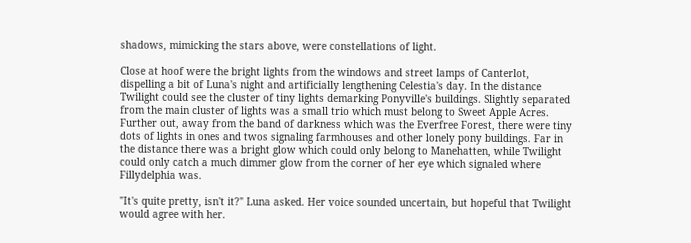shadows, mimicking the stars above, were constellations of light.

Close at hoof were the bright lights from the windows and street lamps of Canterlot, dispelling a bit of Luna's night and artificially lengthening Celestia's day. In the distance Twilight could see the cluster of tiny lights demarking Ponyville's buildings. Slightly separated from the main cluster of lights was a small trio which must belong to Sweet Apple Acres. Further out, away from the band of darkness which was the Everfree Forest, there were tiny dots of lights in ones and twos signaling farmhouses and other lonely pony buildings. Far in the distance there was a bright glow which could only belong to Manehatten, while Twilight could only catch a much dimmer glow from the corner of her eye which signaled where Fillydelphia was.

"It's quite pretty, isn't it?" Luna asked. Her voice sounded uncertain, but hopeful that Twilight would agree with her.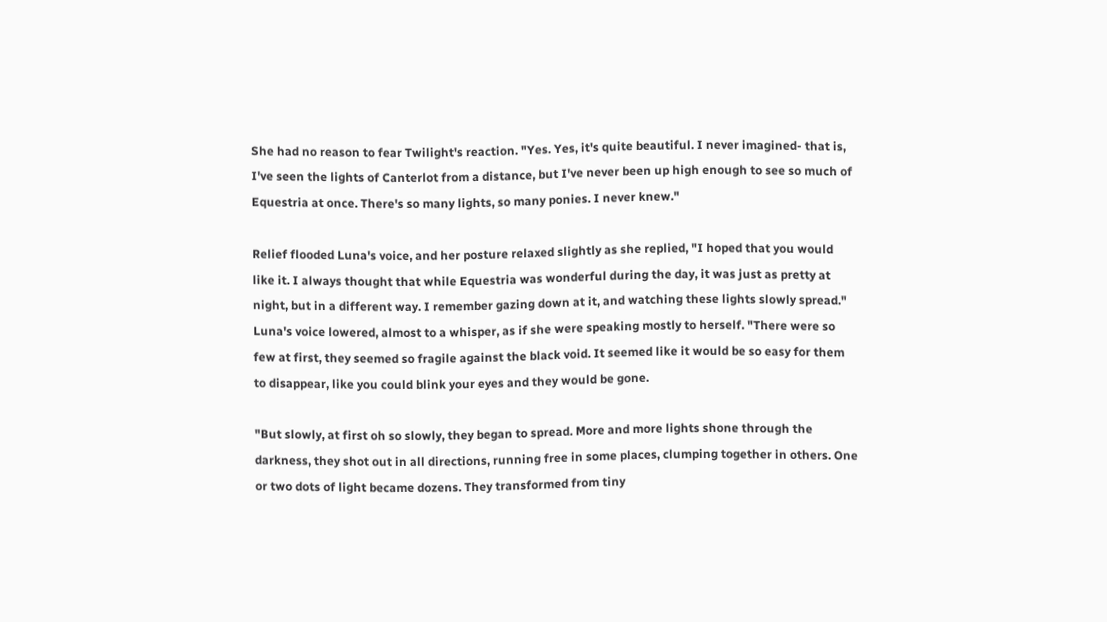She had no reason to fear Twilight's reaction. "Yes. Yes, it's quite beautiful. I never imagined- that is, I've seen the lights of Canterlot from a distance, but I've never been up high enough to see so much of Equestria at once. There's so many lights, so many ponies. I never knew."

Relief flooded Luna's voice, and her posture relaxed slightly as she replied, "I hoped that you would like it. I always thought that while Equestria was wonderful during the day, it was just as pretty at night, but in a different way. I remember gazing down at it, and watching these lights slowly spread." Luna's voice lowered, almost to a whisper, as if she were speaking mostly to herself. "There were so few at first, they seemed so fragile against the black void. It seemed like it would be so easy for them to disappear, like you could blink your eyes and they would be gone.

"But slowly, at first oh so slowly, they began to spread. More and more lights shone through the darkness, they shot out in all directions, running free in some places, clumping together in others. One or two dots of light became dozens. They transformed from tiny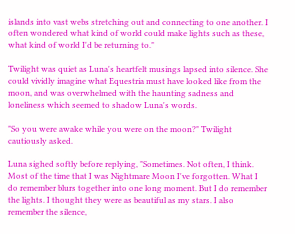islands into vast webs stretching out and connecting to one another. I often wondered what kind of world could make lights such as these, what kind of world I'd be returning to."

Twilight was quiet as Luna's heartfelt musings lapsed into silence. She could vividly imagine what Equestria must have looked like from the moon, and was overwhelmed with the haunting sadness and loneliness which seemed to shadow Luna's words.

"So you were awake while you were on the moon?" Twilight cautiously asked.

Luna sighed softly before replying, "Sometimes. Not often, I think. Most of the time that I was Nightmare Moon I've forgotten. What I do remember blurs together into one long moment. But I do remember the lights. I thought they were as beautiful as my stars. I also remember the silence,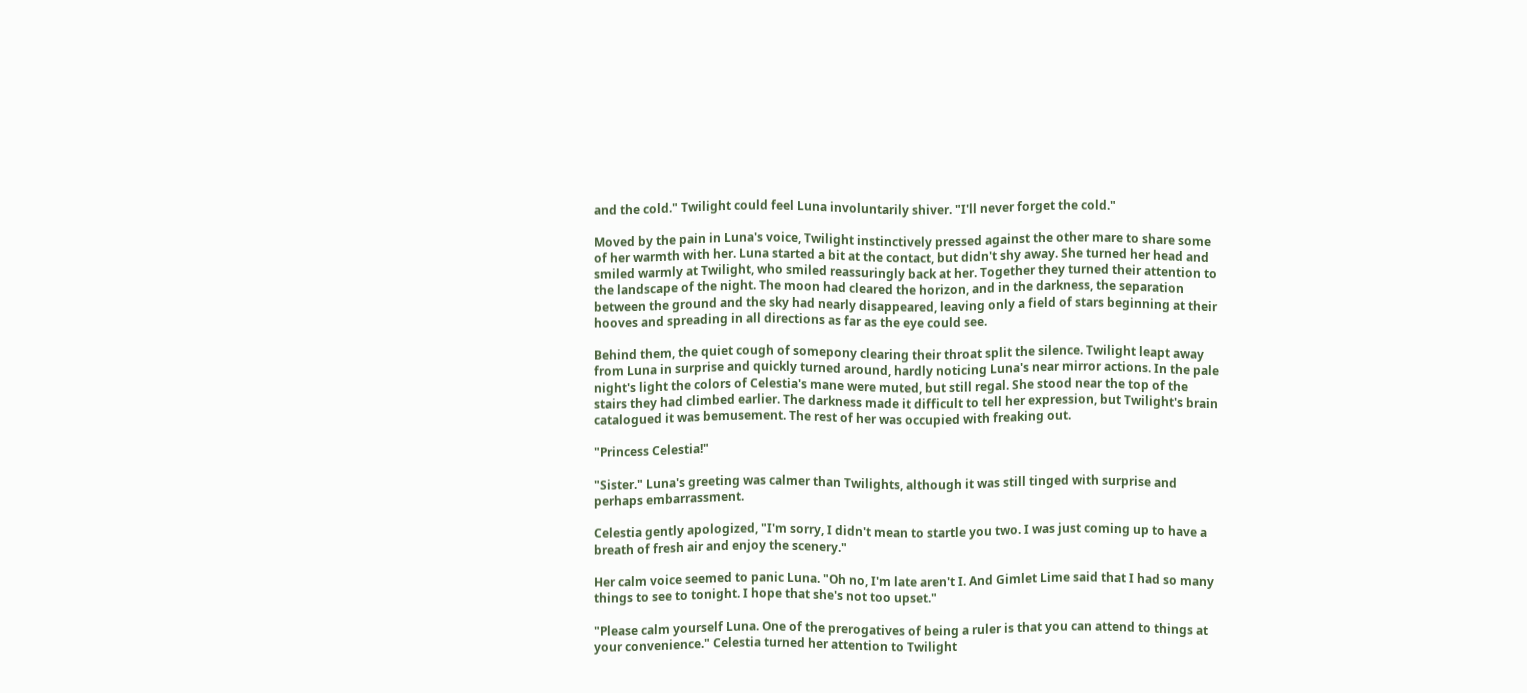and the cold." Twilight could feel Luna involuntarily shiver. "I'll never forget the cold."

Moved by the pain in Luna's voice, Twilight instinctively pressed against the other mare to share some of her warmth with her. Luna started a bit at the contact, but didn't shy away. She turned her head and smiled warmly at Twilight, who smiled reassuringly back at her. Together they turned their attention to the landscape of the night. The moon had cleared the horizon, and in the darkness, the separation between the ground and the sky had nearly disappeared, leaving only a field of stars beginning at their hooves and spreading in all directions as far as the eye could see.

Behind them, the quiet cough of somepony clearing their throat split the silence. Twilight leapt away from Luna in surprise and quickly turned around, hardly noticing Luna's near mirror actions. In the pale night's light the colors of Celestia's mane were muted, but still regal. She stood near the top of the stairs they had climbed earlier. The darkness made it difficult to tell her expression, but Twilight's brain catalogued it was bemusement. The rest of her was occupied with freaking out.

"Princess Celestia!"

"Sister." Luna's greeting was calmer than Twilights, although it was still tinged with surprise and perhaps embarrassment.

Celestia gently apologized, "I'm sorry, I didn't mean to startle you two. I was just coming up to have a breath of fresh air and enjoy the scenery."

Her calm voice seemed to panic Luna. "Oh no, I'm late aren't I. And Gimlet Lime said that I had so many things to see to tonight. I hope that she's not too upset."

"Please calm yourself Luna. One of the prerogatives of being a ruler is that you can attend to things at your convenience." Celestia turned her attention to Twilight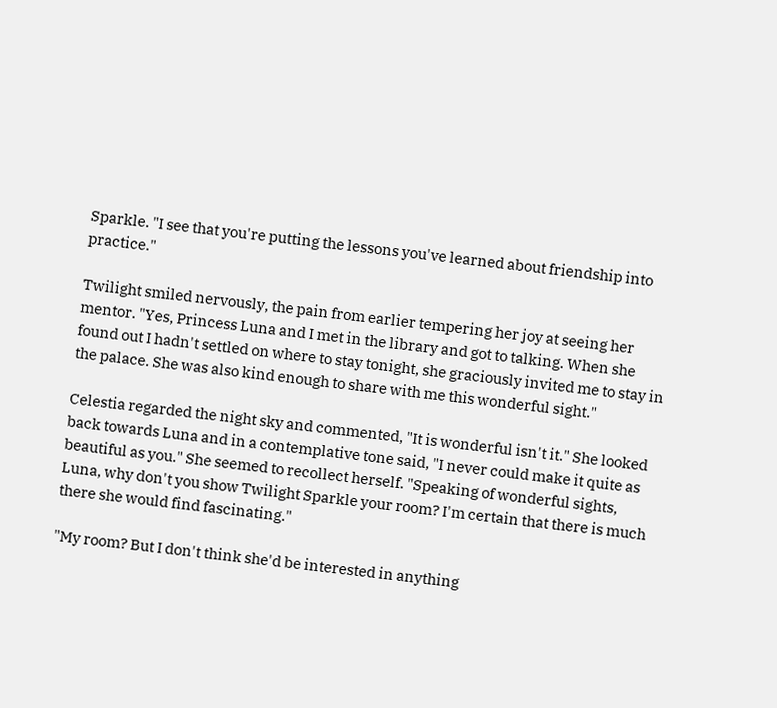Sparkle. "I see that you're putting the lessons you've learned about friendship into practice."

Twilight smiled nervously, the pain from earlier tempering her joy at seeing her mentor. "Yes, Princess Luna and I met in the library and got to talking. When she found out I hadn't settled on where to stay tonight, she graciously invited me to stay in the palace. She was also kind enough to share with me this wonderful sight."

Celestia regarded the night sky and commented, "It is wonderful isn't it." She looked back towards Luna and in a contemplative tone said, "I never could make it quite as beautiful as you." She seemed to recollect herself. "Speaking of wonderful sights, Luna, why don't you show Twilight Sparkle your room? I'm certain that there is much there she would find fascinating."

"My room? But I don't think she'd be interested in anything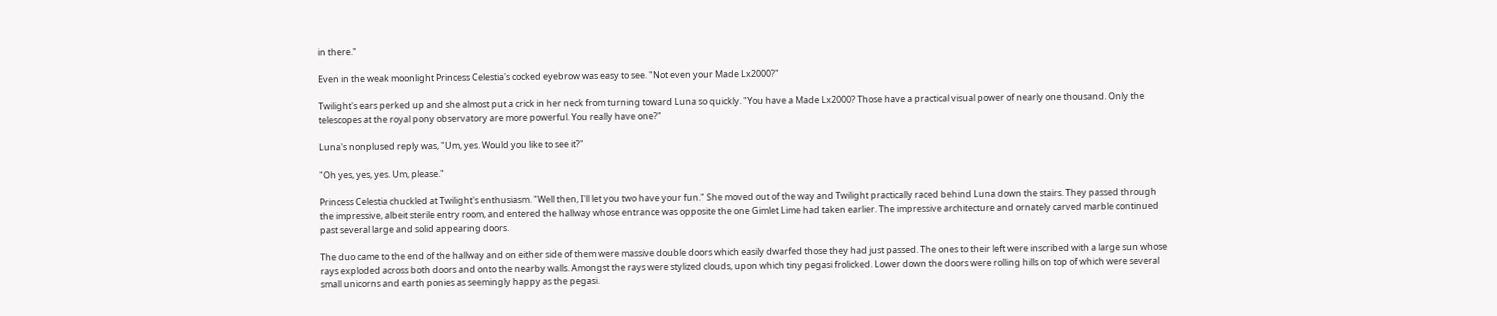in there."

Even in the weak moonlight Princess Celestia's cocked eyebrow was easy to see. "Not even your Made Lx2000?"

Twilight's ears perked up and she almost put a crick in her neck from turning toward Luna so quickly. "You have a Made Lx2000? Those have a practical visual power of nearly one thousand. Only the telescopes at the royal pony observatory are more powerful. You really have one?"

Luna's nonplused reply was, "Um, yes. Would you like to see it?"

"Oh yes, yes, yes. Um, please."

Princess Celestia chuckled at Twilight's enthusiasm. "Well then, I'll let you two have your fun." She moved out of the way and Twilight practically raced behind Luna down the stairs. They passed through the impressive, albeit sterile entry room, and entered the hallway whose entrance was opposite the one Gimlet Lime had taken earlier. The impressive architecture and ornately carved marble continued past several large and solid appearing doors.

The duo came to the end of the hallway and on either side of them were massive double doors which easily dwarfed those they had just passed. The ones to their left were inscribed with a large sun whose rays exploded across both doors and onto the nearby walls. Amongst the rays were stylized clouds, upon which tiny pegasi frolicked. Lower down the doors were rolling hills on top of which were several small unicorns and earth ponies as seemingly happy as the pegasi.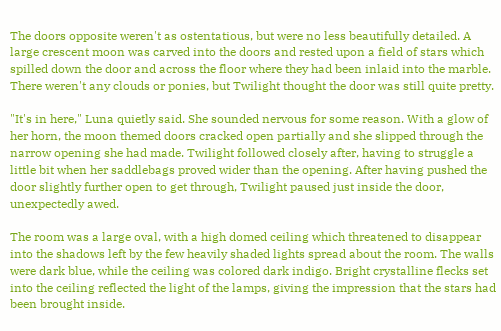The doors opposite weren't as ostentatious, but were no less beautifully detailed. A large crescent moon was carved into the doors and rested upon a field of stars which spilled down the door and across the floor where they had been inlaid into the marble. There weren't any clouds or ponies, but Twilight thought the door was still quite pretty.

"It's in here," Luna quietly said. She sounded nervous for some reason. With a glow of her horn, the moon themed doors cracked open partially and she slipped through the narrow opening she had made. Twilight followed closely after, having to struggle a little bit when her saddlebags proved wider than the opening. After having pushed the door slightly further open to get through, Twilight paused just inside the door, unexpectedly awed.

The room was a large oval, with a high domed ceiling which threatened to disappear into the shadows left by the few heavily shaded lights spread about the room. The walls were dark blue, while the ceiling was colored dark indigo. Bright crystalline flecks set into the ceiling reflected the light of the lamps, giving the impression that the stars had been brought inside.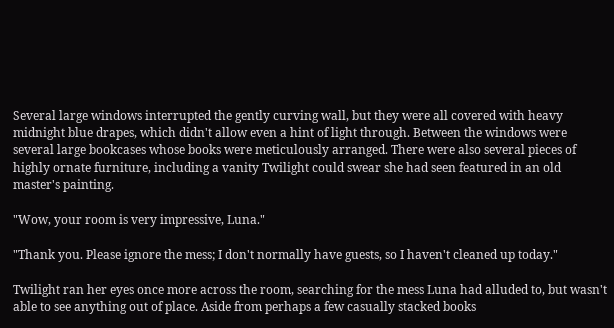Several large windows interrupted the gently curving wall, but they were all covered with heavy midnight blue drapes, which didn't allow even a hint of light through. Between the windows were several large bookcases whose books were meticulously arranged. There were also several pieces of highly ornate furniture, including a vanity Twilight could swear she had seen featured in an old master's painting.

"Wow, your room is very impressive, Luna."

"Thank you. Please ignore the mess; I don't normally have guests, so I haven't cleaned up today."

Twilight ran her eyes once more across the room, searching for the mess Luna had alluded to, but wasn't able to see anything out of place. Aside from perhaps a few casually stacked books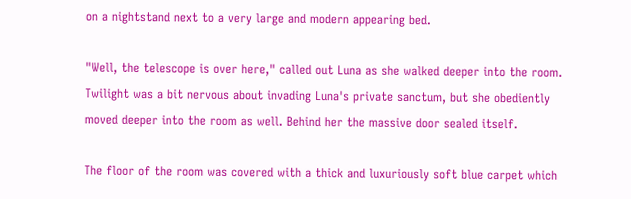on a nightstand next to a very large and modern appearing bed.

"Well, the telescope is over here," called out Luna as she walked deeper into the room. Twilight was a bit nervous about invading Luna's private sanctum, but she obediently moved deeper into the room as well. Behind her the massive door sealed itself.

The floor of the room was covered with a thick and luxuriously soft blue carpet which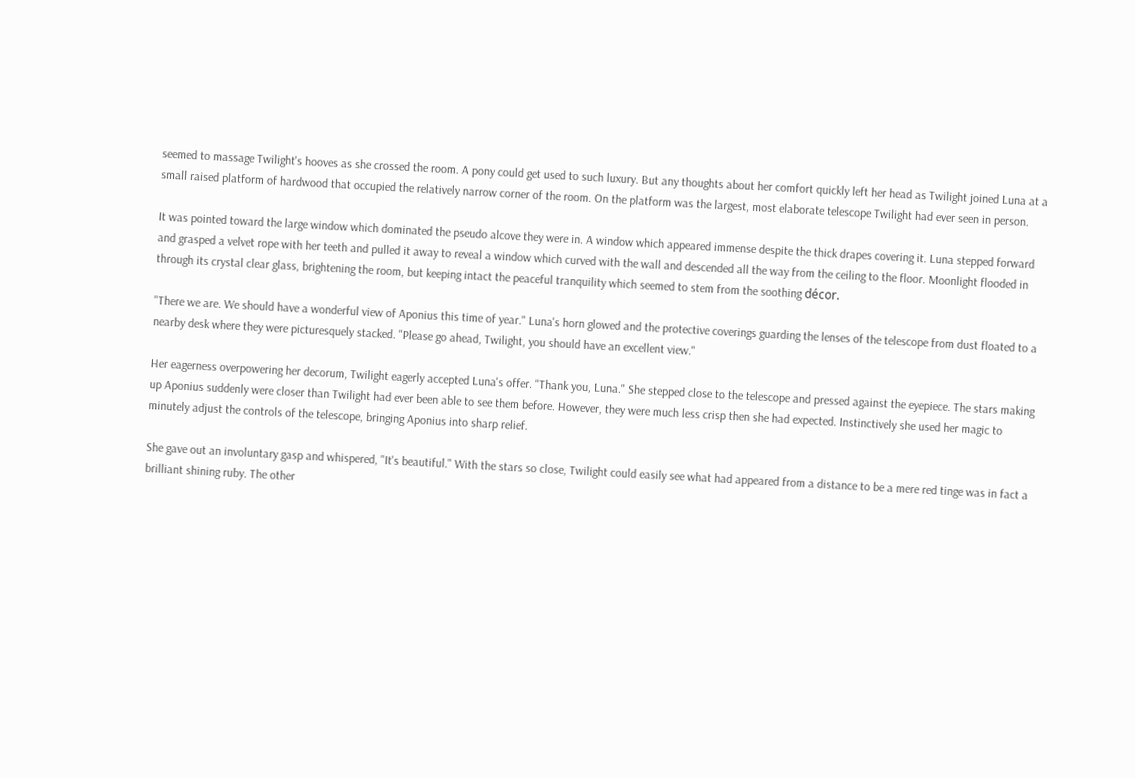seemed to massage Twilight's hooves as she crossed the room. A pony could get used to such luxury. But any thoughts about her comfort quickly left her head as Twilight joined Luna at a small raised platform of hardwood that occupied the relatively narrow corner of the room. On the platform was the largest, most elaborate telescope Twilight had ever seen in person.

It was pointed toward the large window which dominated the pseudo alcove they were in. A window which appeared immense despite the thick drapes covering it. Luna stepped forward and grasped a velvet rope with her teeth and pulled it away to reveal a window which curved with the wall and descended all the way from the ceiling to the floor. Moonlight flooded in through its crystal clear glass, brightening the room, but keeping intact the peaceful tranquility which seemed to stem from the soothing décor.

"There we are. We should have a wonderful view of Aponius this time of year." Luna's horn glowed and the protective coverings guarding the lenses of the telescope from dust floated to a nearby desk where they were picturesquely stacked. "Please go ahead, Twilight, you should have an excellent view."

Her eagerness overpowering her decorum, Twilight eagerly accepted Luna's offer. "Thank you, Luna." She stepped close to the telescope and pressed against the eyepiece. The stars making up Aponius suddenly were closer than Twilight had ever been able to see them before. However, they were much less crisp then she had expected. Instinctively she used her magic to minutely adjust the controls of the telescope, bringing Aponius into sharp relief.

She gave out an involuntary gasp and whispered, "It's beautiful." With the stars so close, Twilight could easily see what had appeared from a distance to be a mere red tinge was in fact a brilliant shining ruby. The other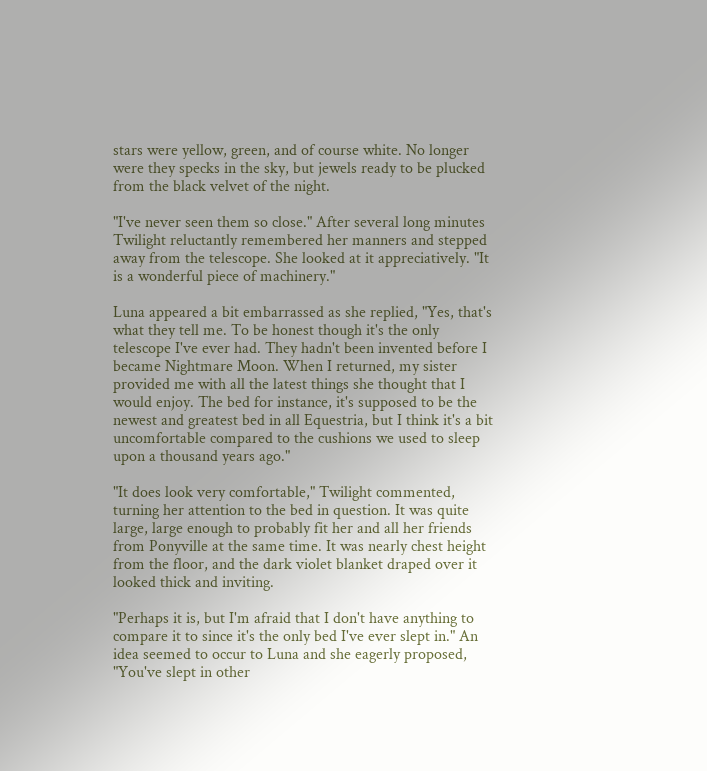stars were yellow, green, and of course white. No longer were they specks in the sky, but jewels ready to be plucked from the black velvet of the night.

"I've never seen them so close." After several long minutes Twilight reluctantly remembered her manners and stepped away from the telescope. She looked at it appreciatively. "It is a wonderful piece of machinery."

Luna appeared a bit embarrassed as she replied, "Yes, that's what they tell me. To be honest though it's the only telescope I've ever had. They hadn't been invented before I became Nightmare Moon. When I returned, my sister provided me with all the latest things she thought that I would enjoy. The bed for instance, it's supposed to be the newest and greatest bed in all Equestria, but I think it's a bit uncomfortable compared to the cushions we used to sleep upon a thousand years ago."

"It does look very comfortable," Twilight commented, turning her attention to the bed in question. It was quite large, large enough to probably fit her and all her friends from Ponyville at the same time. It was nearly chest height from the floor, and the dark violet blanket draped over it looked thick and inviting.

"Perhaps it is, but I'm afraid that I don't have anything to compare it to since it's the only bed I've ever slept in." An idea seemed to occur to Luna and she eagerly proposed, "You've slept in other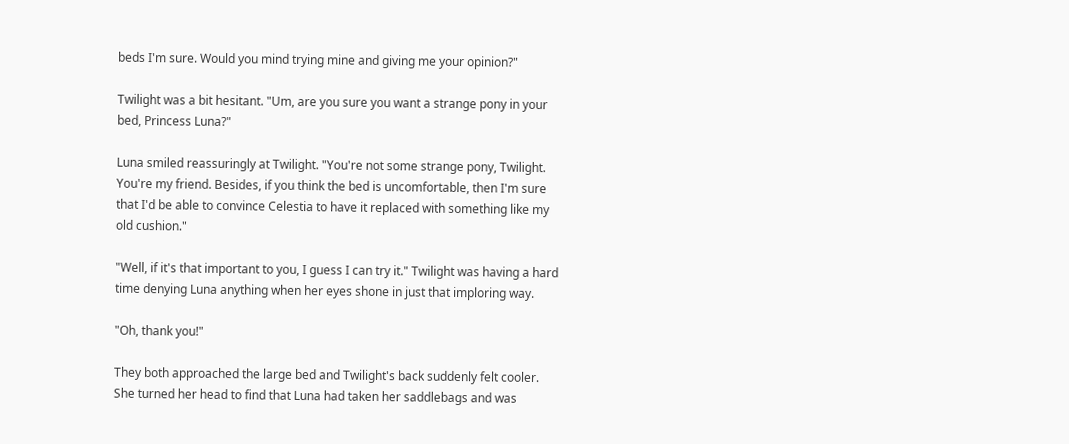beds I'm sure. Would you mind trying mine and giving me your opinion?"

Twilight was a bit hesitant. "Um, are you sure you want a strange pony in your bed, Princess Luna?"

Luna smiled reassuringly at Twilight. "You're not some strange pony, Twilight. You're my friend. Besides, if you think the bed is uncomfortable, then I'm sure that I'd be able to convince Celestia to have it replaced with something like my old cushion."

"Well, if it's that important to you, I guess I can try it." Twilight was having a hard time denying Luna anything when her eyes shone in just that imploring way.

"Oh, thank you!"

They both approached the large bed and Twilight's back suddenly felt cooler. She turned her head to find that Luna had taken her saddlebags and was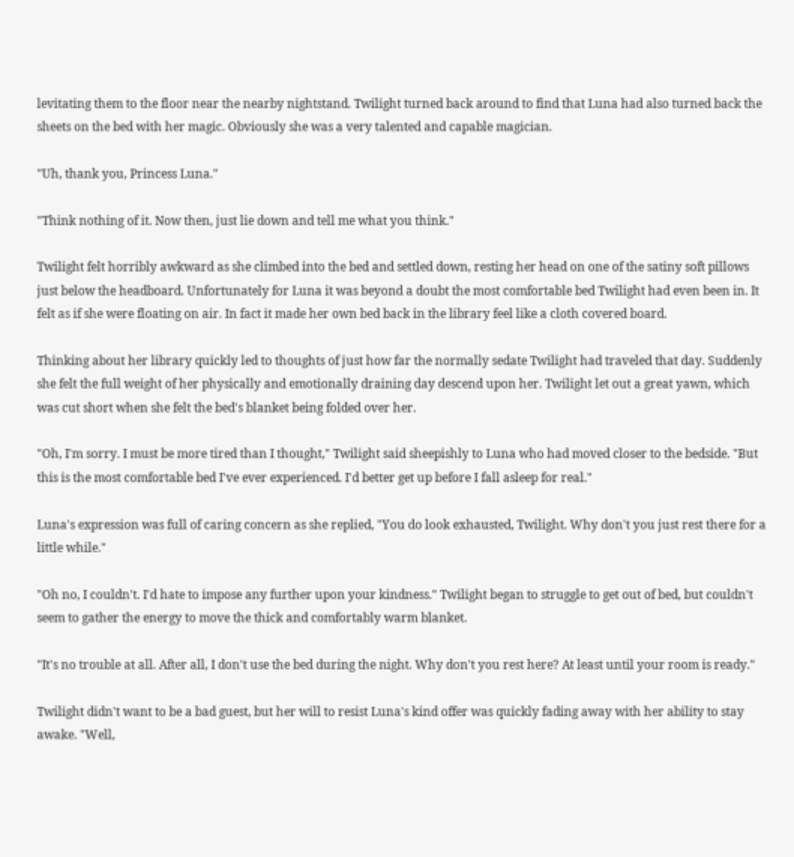levitating them to the floor near the nearby nightstand. Twilight turned back around to find that Luna had also turned back the sheets on the bed with her magic. Obviously she was a very talented and capable magician.

"Uh, thank you, Princess Luna."

"Think nothing of it. Now then, just lie down and tell me what you think."

Twilight felt horribly awkward as she climbed into the bed and settled down, resting her head on one of the satiny soft pillows just below the headboard. Unfortunately for Luna it was beyond a doubt the most comfortable bed Twilight had even been in. It felt as if she were floating on air. In fact it made her own bed back in the library feel like a cloth covered board.

Thinking about her library quickly led to thoughts of just how far the normally sedate Twilight had traveled that day. Suddenly she felt the full weight of her physically and emotionally draining day descend upon her. Twilight let out a great yawn, which was cut short when she felt the bed's blanket being folded over her.

"Oh, I'm sorry. I must be more tired than I thought," Twilight said sheepishly to Luna who had moved closer to the bedside. "But this is the most comfortable bed I've ever experienced. I'd better get up before I fall asleep for real."

Luna's expression was full of caring concern as she replied, "You do look exhausted, Twilight. Why don't you just rest there for a little while."

"Oh no, I couldn't. I'd hate to impose any further upon your kindness." Twilight began to struggle to get out of bed, but couldn't seem to gather the energy to move the thick and comfortably warm blanket.

"It's no trouble at all. After all, I don't use the bed during the night. Why don't you rest here? At least until your room is ready."

Twilight didn't want to be a bad guest, but her will to resist Luna's kind offer was quickly fading away with her ability to stay awake. "Well,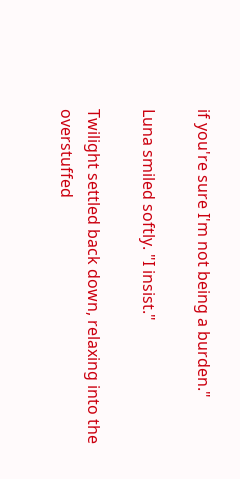if you're sure I'm not being a burden."

Luna smiled softly. "I insist."

Twilight settled back down, relaxing into the overstuffed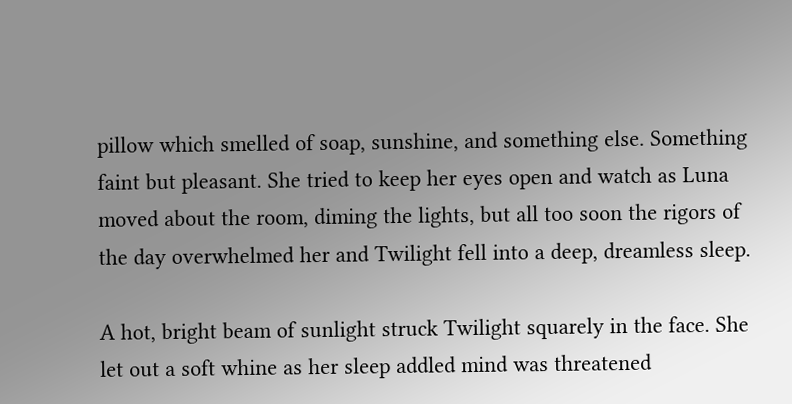pillow which smelled of soap, sunshine, and something else. Something faint but pleasant. She tried to keep her eyes open and watch as Luna moved about the room, diming the lights, but all too soon the rigors of the day overwhelmed her and Twilight fell into a deep, dreamless sleep.

A hot, bright beam of sunlight struck Twilight squarely in the face. She let out a soft whine as her sleep addled mind was threatened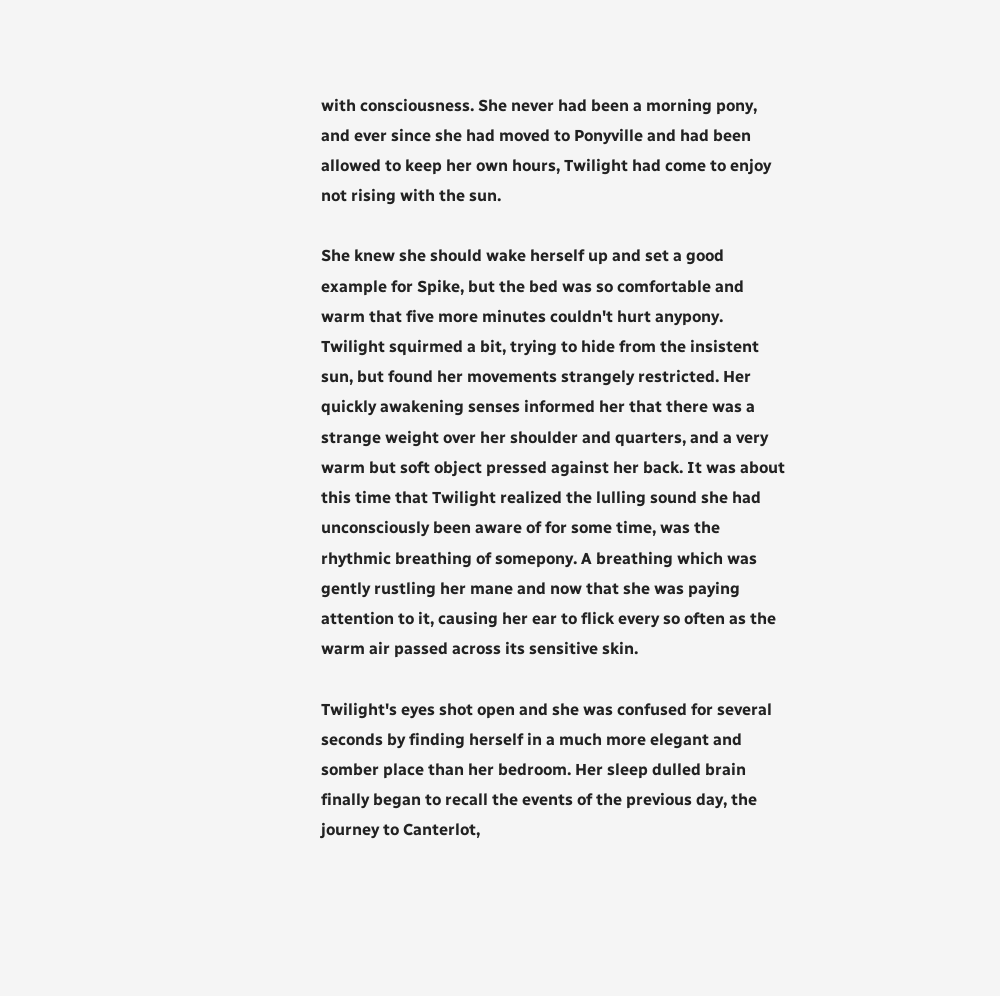with consciousness. She never had been a morning pony, and ever since she had moved to Ponyville and had been allowed to keep her own hours, Twilight had come to enjoy not rising with the sun.

She knew she should wake herself up and set a good example for Spike, but the bed was so comfortable and warm that five more minutes couldn't hurt anypony. Twilight squirmed a bit, trying to hide from the insistent sun, but found her movements strangely restricted. Her quickly awakening senses informed her that there was a strange weight over her shoulder and quarters, and a very warm but soft object pressed against her back. It was about this time that Twilight realized the lulling sound she had unconsciously been aware of for some time, was the rhythmic breathing of somepony. A breathing which was gently rustling her mane and now that she was paying attention to it, causing her ear to flick every so often as the warm air passed across its sensitive skin.

Twilight's eyes shot open and she was confused for several seconds by finding herself in a much more elegant and somber place than her bedroom. Her sleep dulled brain finally began to recall the events of the previous day, the journey to Canterlot,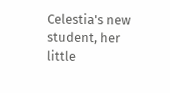Celestia's new student, her little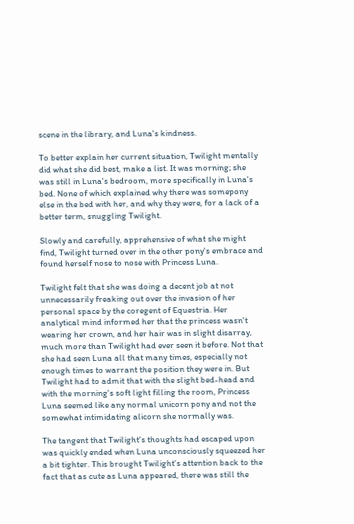scene in the library, and Luna's kindness.

To better explain her current situation, Twilight mentally did what she did best, make a list. It was morning; she was still in Luna's bedroom, more specifically in Luna's bed. None of which explained why there was somepony else in the bed with her, and why they were, for a lack of a better term, snuggling Twilight.

Slowly and carefully, apprehensive of what she might find, Twilight turned over in the other pony's embrace and found herself nose to nose with Princess Luna.

Twilight felt that she was doing a decent job at not unnecessarily freaking out over the invasion of her personal space by the coregent of Equestria. Her analytical mind informed her that the princess wasn't wearing her crown, and her hair was in slight disarray, much more than Twilight had ever seen it before. Not that she had seen Luna all that many times, especially not enough times to warrant the position they were in. But Twilight had to admit that with the slight bed-head and with the morning's soft light filling the room, Princess Luna seemed like any normal unicorn pony and not the somewhat intimidating alicorn she normally was.

The tangent that Twilight's thoughts had escaped upon was quickly ended when Luna unconsciously squeezed her a bit tighter. This brought Twilight's attention back to the fact that as cute as Luna appeared, there was still the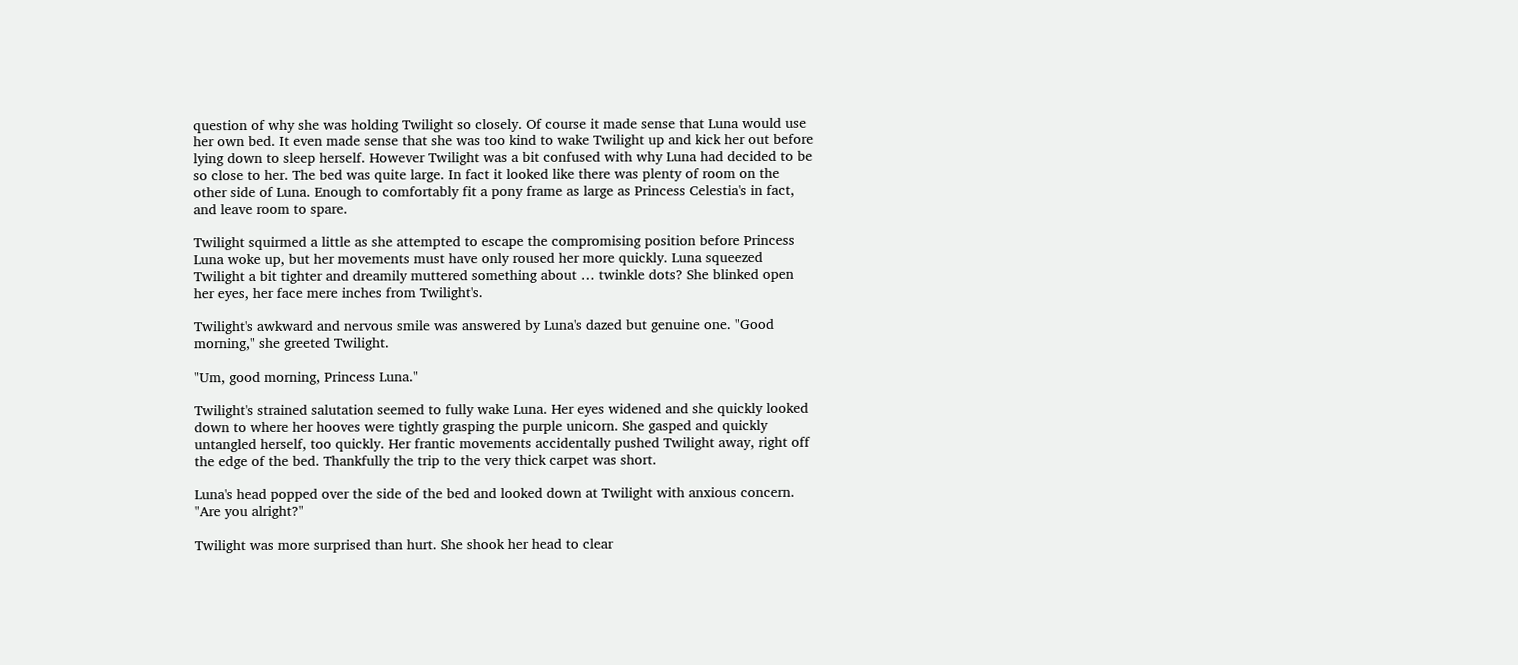question of why she was holding Twilight so closely. Of course it made sense that Luna would use her own bed. It even made sense that she was too kind to wake Twilight up and kick her out before lying down to sleep herself. However Twilight was a bit confused with why Luna had decided to be so close to her. The bed was quite large. In fact it looked like there was plenty of room on the other side of Luna. Enough to comfortably fit a pony frame as large as Princess Celestia's in fact, and leave room to spare.

Twilight squirmed a little as she attempted to escape the compromising position before Princess Luna woke up, but her movements must have only roused her more quickly. Luna squeezed Twilight a bit tighter and dreamily muttered something about … twinkle dots? She blinked open her eyes, her face mere inches from Twilight's.

Twilight's awkward and nervous smile was answered by Luna's dazed but genuine one. "Good morning," she greeted Twilight.

"Um, good morning, Princess Luna."

Twilight's strained salutation seemed to fully wake Luna. Her eyes widened and she quickly looked down to where her hooves were tightly grasping the purple unicorn. She gasped and quickly untangled herself, too quickly. Her frantic movements accidentally pushed Twilight away, right off the edge of the bed. Thankfully the trip to the very thick carpet was short.

Luna's head popped over the side of the bed and looked down at Twilight with anxious concern. "Are you alright?"

Twilight was more surprised than hurt. She shook her head to clear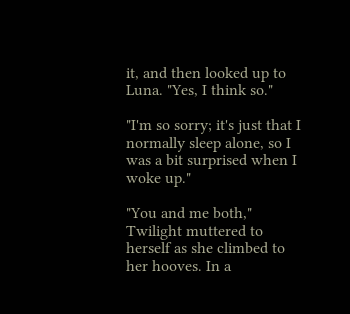it, and then looked up to Luna. "Yes, I think so."

"I'm so sorry; it's just that I normally sleep alone, so I was a bit surprised when I woke up."

"You and me both," Twilight muttered to herself as she climbed to her hooves. In a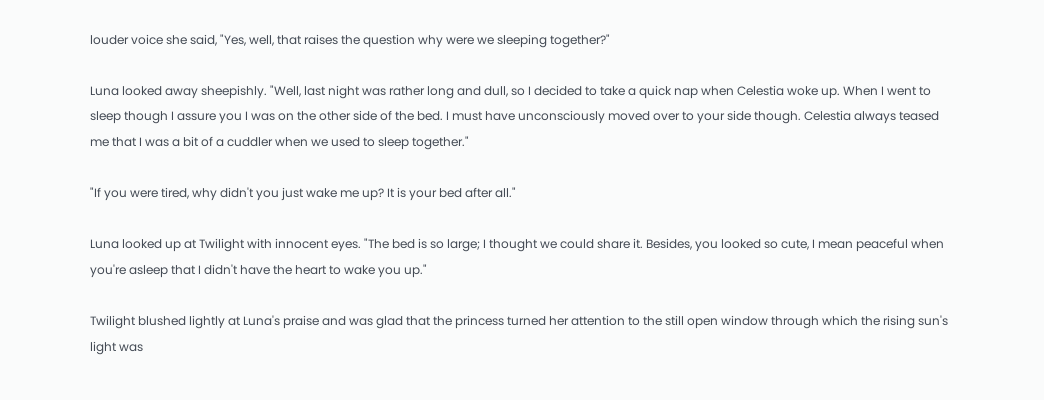louder voice she said, "Yes, well, that raises the question why were we sleeping together?"

Luna looked away sheepishly. "Well, last night was rather long and dull, so I decided to take a quick nap when Celestia woke up. When I went to sleep though I assure you I was on the other side of the bed. I must have unconsciously moved over to your side though. Celestia always teased me that I was a bit of a cuddler when we used to sleep together."

"If you were tired, why didn't you just wake me up? It is your bed after all."

Luna looked up at Twilight with innocent eyes. "The bed is so large; I thought we could share it. Besides, you looked so cute, I mean peaceful when you're asleep that I didn't have the heart to wake you up."

Twilight blushed lightly at Luna's praise and was glad that the princess turned her attention to the still open window through which the rising sun's light was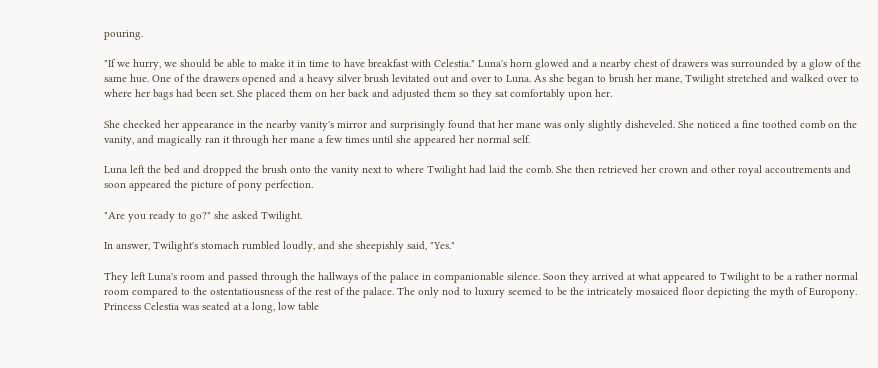pouring.

"If we hurry, we should be able to make it in time to have breakfast with Celestia." Luna's horn glowed and a nearby chest of drawers was surrounded by a glow of the same hue. One of the drawers opened and a heavy silver brush levitated out and over to Luna. As she began to brush her mane, Twilight stretched and walked over to where her bags had been set. She placed them on her back and adjusted them so they sat comfortably upon her.

She checked her appearance in the nearby vanity's mirror and surprisingly found that her mane was only slightly disheveled. She noticed a fine toothed comb on the vanity, and magically ran it through her mane a few times until she appeared her normal self.

Luna left the bed and dropped the brush onto the vanity next to where Twilight had laid the comb. She then retrieved her crown and other royal accoutrements and soon appeared the picture of pony perfection.

"Are you ready to go?" she asked Twilight.

In answer, Twilight's stomach rumbled loudly, and she sheepishly said, "Yes."

They left Luna's room and passed through the hallways of the palace in companionable silence. Soon they arrived at what appeared to Twilight to be a rather normal room compared to the ostentatiousness of the rest of the palace. The only nod to luxury seemed to be the intricately mosaiced floor depicting the myth of Europony. Princess Celestia was seated at a long, low table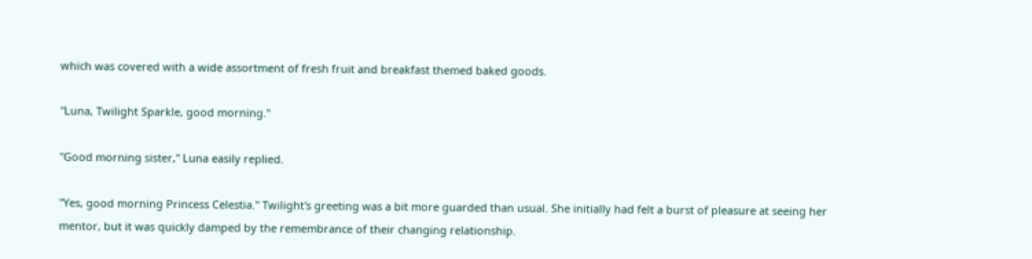which was covered with a wide assortment of fresh fruit and breakfast themed baked goods.

"Luna, Twilight Sparkle, good morning."

"Good morning sister," Luna easily replied.

"Yes, good morning Princess Celestia." Twilight's greeting was a bit more guarded than usual. She initially had felt a burst of pleasure at seeing her mentor, but it was quickly damped by the remembrance of their changing relationship.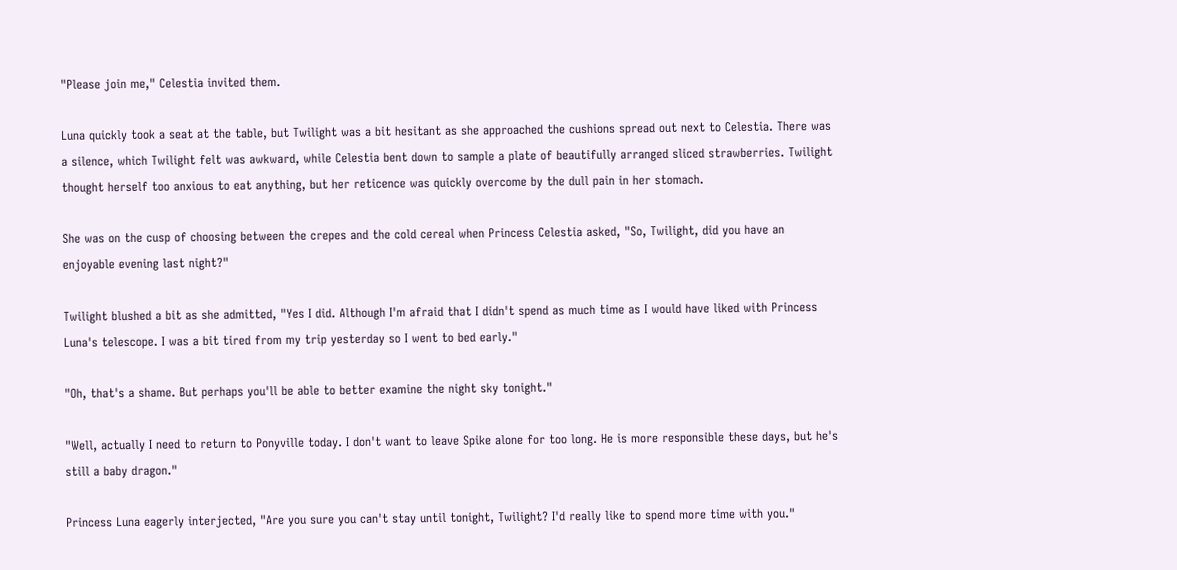"Please join me," Celestia invited them.

Luna quickly took a seat at the table, but Twilight was a bit hesitant as she approached the cushions spread out next to Celestia. There was a silence, which Twilight felt was awkward, while Celestia bent down to sample a plate of beautifully arranged sliced strawberries. Twilight thought herself too anxious to eat anything, but her reticence was quickly overcome by the dull pain in her stomach.

She was on the cusp of choosing between the crepes and the cold cereal when Princess Celestia asked, "So, Twilight, did you have an enjoyable evening last night?"

Twilight blushed a bit as she admitted, "Yes I did. Although I'm afraid that I didn't spend as much time as I would have liked with Princess Luna's telescope. I was a bit tired from my trip yesterday so I went to bed early."

"Oh, that's a shame. But perhaps you'll be able to better examine the night sky tonight."

"Well, actually I need to return to Ponyville today. I don't want to leave Spike alone for too long. He is more responsible these days, but he's still a baby dragon."

Princess Luna eagerly interjected, "Are you sure you can't stay until tonight, Twilight? I'd really like to spend more time with you."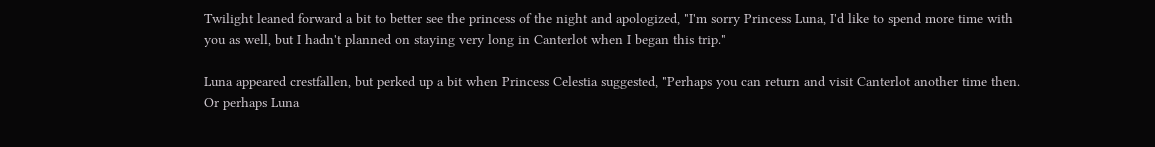Twilight leaned forward a bit to better see the princess of the night and apologized, "I'm sorry Princess Luna, I'd like to spend more time with you as well, but I hadn't planned on staying very long in Canterlot when I began this trip."

Luna appeared crestfallen, but perked up a bit when Princess Celestia suggested, "Perhaps you can return and visit Canterlot another time then. Or perhaps Luna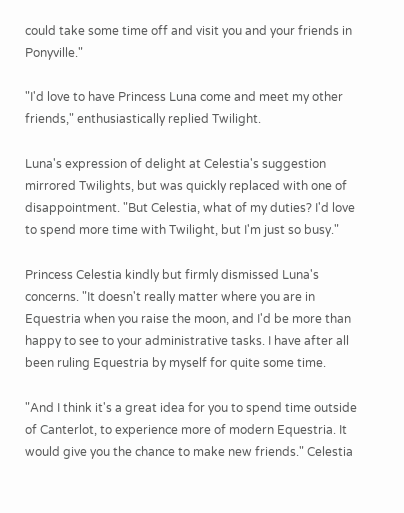could take some time off and visit you and your friends in Ponyville."

"I'd love to have Princess Luna come and meet my other friends," enthusiastically replied Twilight.

Luna's expression of delight at Celestia's suggestion mirrored Twilights, but was quickly replaced with one of disappointment. "But Celestia, what of my duties? I'd love to spend more time with Twilight, but I'm just so busy."

Princess Celestia kindly but firmly dismissed Luna's concerns. "It doesn't really matter where you are in Equestria when you raise the moon, and I'd be more than happy to see to your administrative tasks. I have after all been ruling Equestria by myself for quite some time.

"And I think it's a great idea for you to spend time outside of Canterlot, to experience more of modern Equestria. It would give you the chance to make new friends." Celestia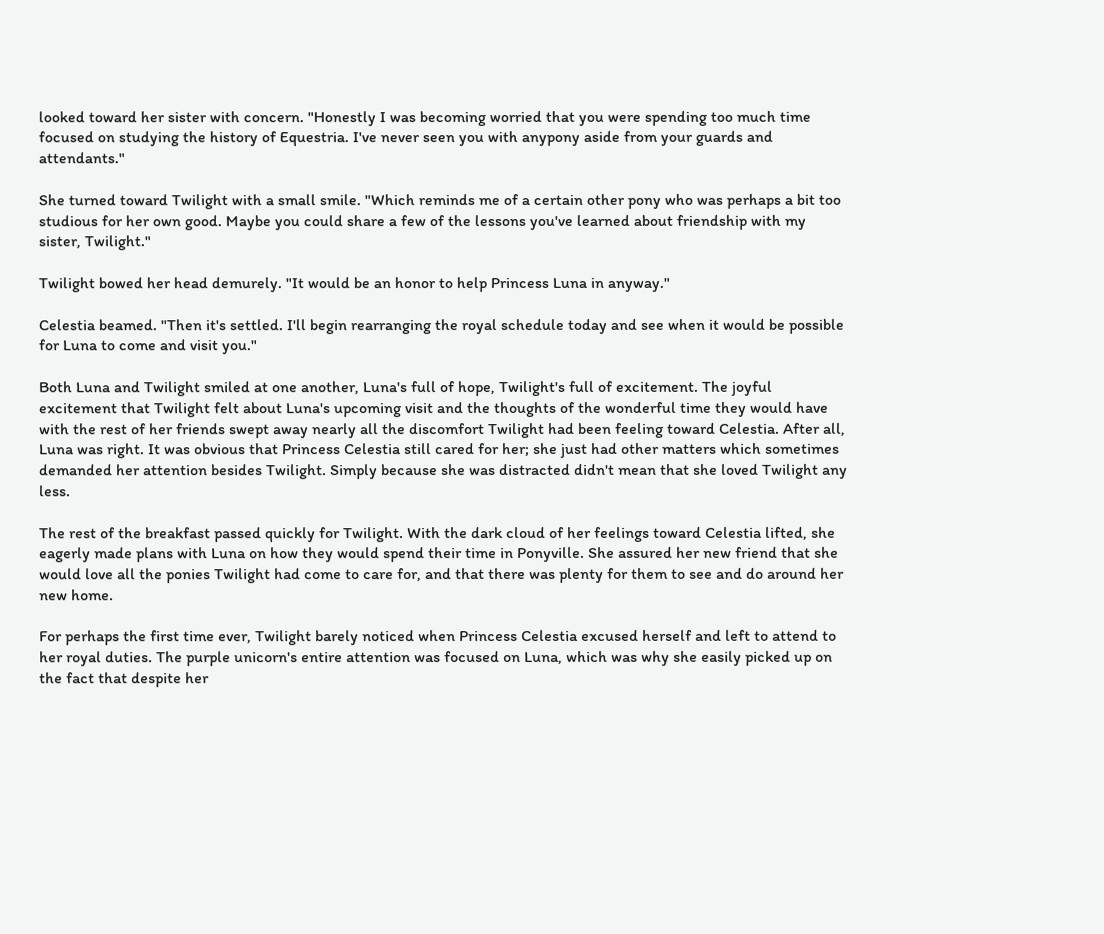looked toward her sister with concern. "Honestly I was becoming worried that you were spending too much time focused on studying the history of Equestria. I've never seen you with anypony aside from your guards and attendants."

She turned toward Twilight with a small smile. "Which reminds me of a certain other pony who was perhaps a bit too studious for her own good. Maybe you could share a few of the lessons you've learned about friendship with my sister, Twilight."

Twilight bowed her head demurely. "It would be an honor to help Princess Luna in anyway."

Celestia beamed. "Then it's settled. I'll begin rearranging the royal schedule today and see when it would be possible for Luna to come and visit you."

Both Luna and Twilight smiled at one another, Luna's full of hope, Twilight's full of excitement. The joyful excitement that Twilight felt about Luna's upcoming visit and the thoughts of the wonderful time they would have with the rest of her friends swept away nearly all the discomfort Twilight had been feeling toward Celestia. After all, Luna was right. It was obvious that Princess Celestia still cared for her; she just had other matters which sometimes demanded her attention besides Twilight. Simply because she was distracted didn't mean that she loved Twilight any less.

The rest of the breakfast passed quickly for Twilight. With the dark cloud of her feelings toward Celestia lifted, she eagerly made plans with Luna on how they would spend their time in Ponyville. She assured her new friend that she would love all the ponies Twilight had come to care for, and that there was plenty for them to see and do around her new home.

For perhaps the first time ever, Twilight barely noticed when Princess Celestia excused herself and left to attend to her royal duties. The purple unicorn's entire attention was focused on Luna, which was why she easily picked up on the fact that despite her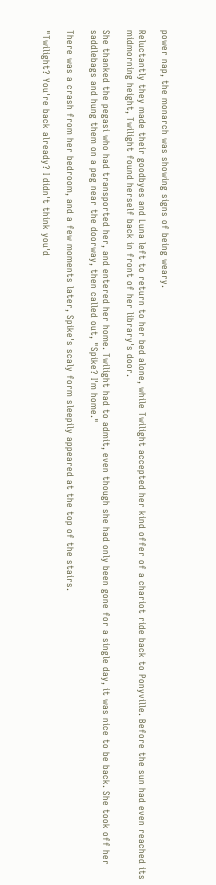power nap, the monarch was showing signs of being weary.

Reluctantly they made their goodbyes and Luna left to return to her bed alone, while Twilight accepted her kind offer of a chariot ride back to Ponyville. Before the sun had even reached its midmorning height, Twilight found herself back in front of her library's door.

She thanked the pegasi who had transported her, and entered her home. Twilight had to admit, even though she had only been gone for a single day, it was nice to be back. She took off her saddlebags and hung them on a peg near the doorway, then called out, "Spike? I'm home."

There was a crash from her bedroom, and a few moments later, Spike's scaly form sleepily appeared at the top of the stairs.

"Twilight? You're back already? I didn't think you'd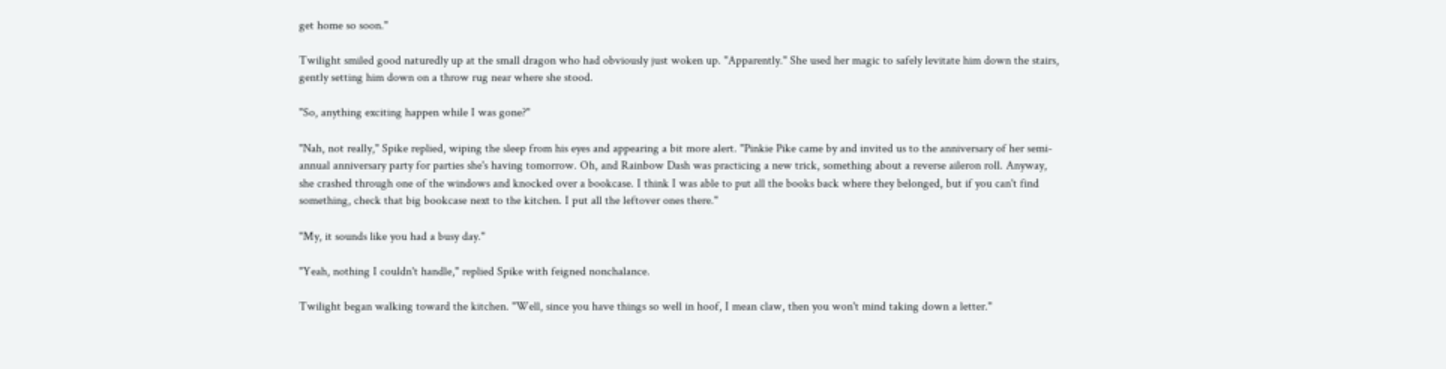get home so soon."

Twilight smiled good naturedly up at the small dragon who had obviously just woken up. "Apparently." She used her magic to safely levitate him down the stairs, gently setting him down on a throw rug near where she stood.

"So, anything exciting happen while I was gone?"

"Nah, not really," Spike replied, wiping the sleep from his eyes and appearing a bit more alert. "Pinkie Pike came by and invited us to the anniversary of her semi-annual anniversary party for parties she's having tomorrow. Oh, and Rainbow Dash was practicing a new trick, something about a reverse aileron roll. Anyway, she crashed through one of the windows and knocked over a bookcase. I think I was able to put all the books back where they belonged, but if you can't find something, check that big bookcase next to the kitchen. I put all the leftover ones there."

"My, it sounds like you had a busy day."

"Yeah, nothing I couldn't handle," replied Spike with feigned nonchalance.

Twilight began walking toward the kitchen. "Well, since you have things so well in hoof, I mean claw, then you won't mind taking down a letter."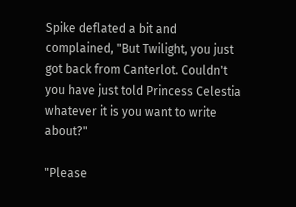Spike deflated a bit and complained, "But Twilight, you just got back from Canterlot. Couldn't you have just told Princess Celestia whatever it is you want to write about?"

"Please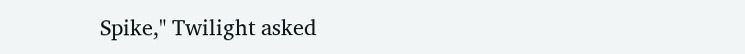Spike," Twilight asked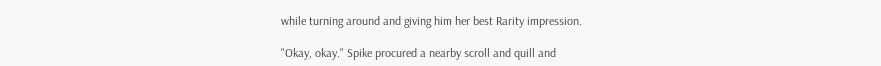while turning around and giving him her best Rarity impression.

"Okay, okay." Spike procured a nearby scroll and quill and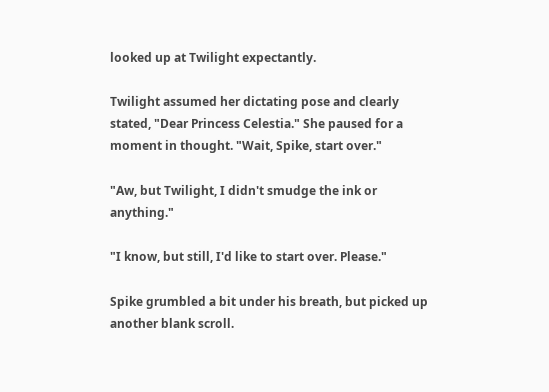looked up at Twilight expectantly.

Twilight assumed her dictating pose and clearly stated, "Dear Princess Celestia." She paused for a moment in thought. "Wait, Spike, start over."

"Aw, but Twilight, I didn't smudge the ink or anything."

"I know, but still, I'd like to start over. Please."

Spike grumbled a bit under his breath, but picked up another blank scroll.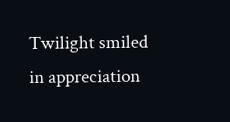Twilight smiled in appreciation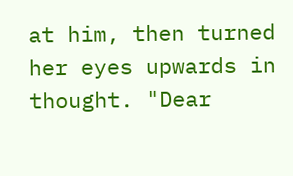at him, then turned her eyes upwards in thought. "Dear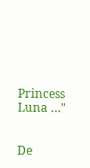Princess Luna …"


De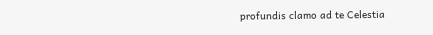profundis clamo ad te Celestia